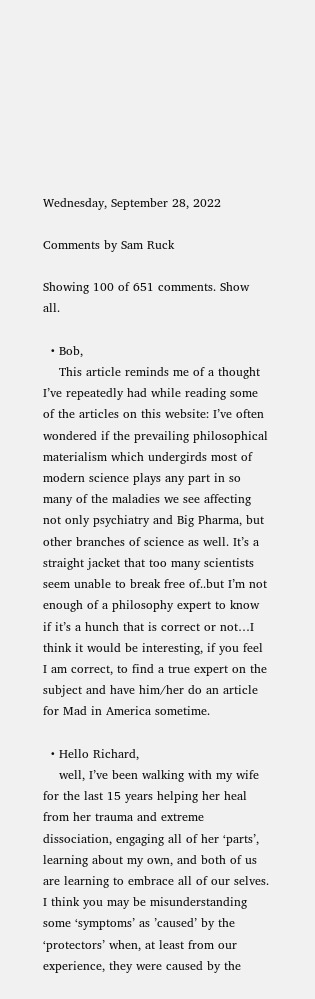Wednesday, September 28, 2022

Comments by Sam Ruck

Showing 100 of 651 comments. Show all.

  • Bob,
    This article reminds me of a thought I’ve repeatedly had while reading some of the articles on this website: I’ve often wondered if the prevailing philosophical materialism which undergirds most of modern science plays any part in so many of the maladies we see affecting not only psychiatry and Big Pharma, but other branches of science as well. It’s a straight jacket that too many scientists seem unable to break free of..but I’m not enough of a philosophy expert to know if it’s a hunch that is correct or not…I think it would be interesting, if you feel I am correct, to find a true expert on the subject and have him/her do an article for Mad in America sometime.

  • Hello Richard,
    well, I’ve been walking with my wife for the last 15 years helping her heal from her trauma and extreme dissociation, engaging all of her ‘parts’, learning about my own, and both of us are learning to embrace all of our selves. I think you may be misunderstanding some ‘symptoms’ as ’caused’ by the ‘protectors’ when, at least from our experience, they were caused by the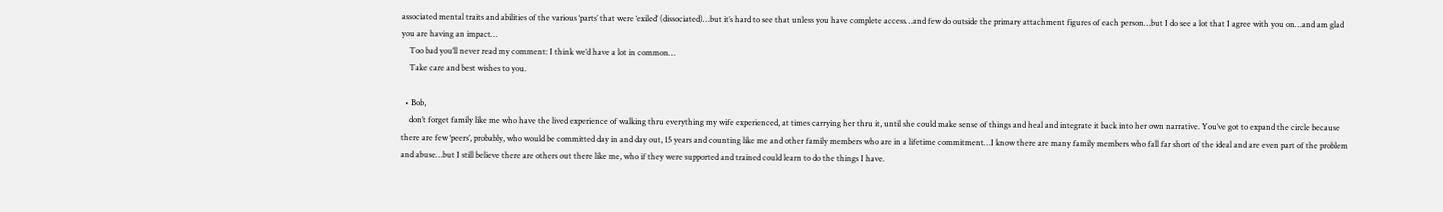associated mental traits and abilities of the various ‘parts’ that were ‘exiled’ (dissociated)…but it’s hard to see that unless you have complete access…and few do outside the primary attachment figures of each person…but I do see a lot that I agree with you on…and am glad you are having an impact…
    Too bad you’ll never read my comment: I think we’d have a lot in common…
    Take care and best wishes to you.

  • Bob,
    don’t forget family like me who have the lived experience of walking thru everything my wife experienced, at times carrying her thru it, until she could make sense of things and heal and integrate it back into her own narrative. You’ve got to expand the circle because there are few ‘peers’, probably, who would be committed day in and day out, 15 years and counting like me and other family members who are in a lifetime commitment…I know there are many family members who fall far short of the ideal and are even part of the problem and abuse…but I still believe there are others out there like me, who if they were supported and trained could learn to do the things I have.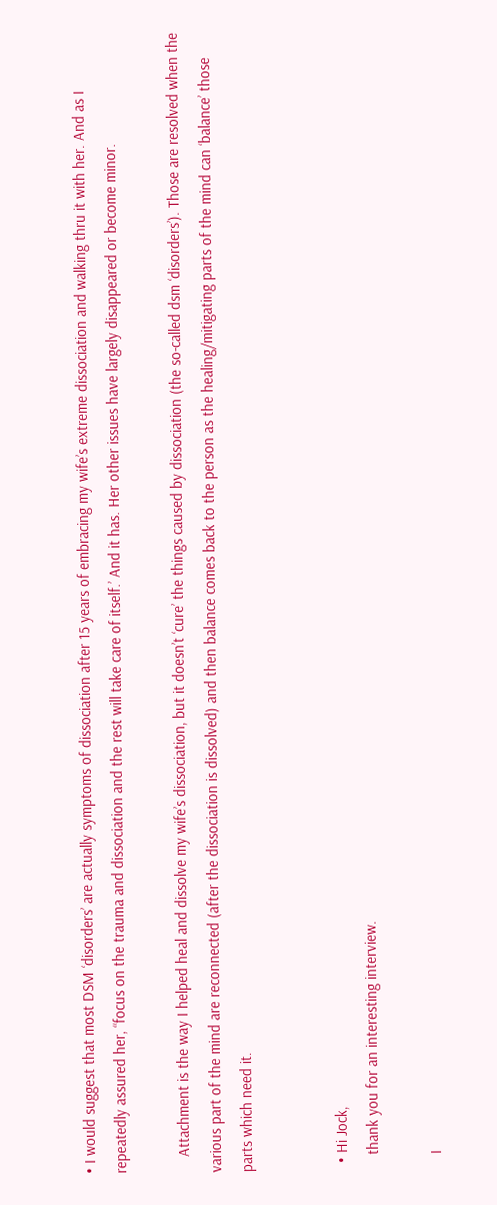• I would suggest that most DSM ‘disorders’ are actually symptoms of dissociation after 15 years of embracing my wife’s extreme dissociation and walking thru it with her. And as I repeatedly assured her, “focus on the trauma and dissociation and the rest will take care of itself.’ And it has. Her other issues have largely disappeared or become minor.

    Attachment is the way I helped heal and dissolve my wife’s dissociation, but it doesn’t ‘cure’ the things caused by dissociation (the so-called dsm ‘disorders’). Those are resolved when the various part of the mind are reconnected (after the dissociation is dissolved) and then balance comes back to the person as the healing/mitigating parts of the mind can ‘balance’ those parts which need it.


  • Hi Jock,
    thank you for an interesting interview.

    I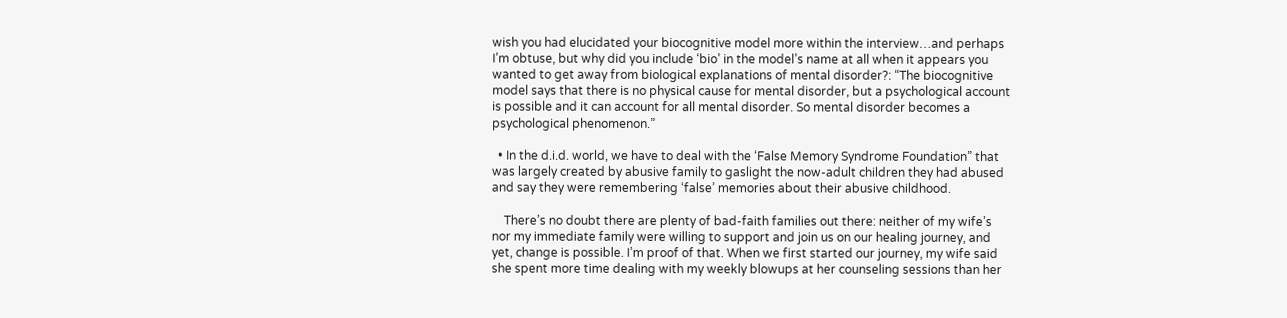wish you had elucidated your biocognitive model more within the interview…and perhaps I’m obtuse, but why did you include ‘bio’ in the model’s name at all when it appears you wanted to get away from biological explanations of mental disorder?: “The biocognitive model says that there is no physical cause for mental disorder, but a psychological account is possible and it can account for all mental disorder. So mental disorder becomes a psychological phenomenon.”

  • In the d.i.d. world, we have to deal with the ‘False Memory Syndrome Foundation” that was largely created by abusive family to gaslight the now-adult children they had abused and say they were remembering ‘false’ memories about their abusive childhood.

    There’s no doubt there are plenty of bad-faith families out there: neither of my wife’s nor my immediate family were willing to support and join us on our healing journey, and yet, change is possible. I’m proof of that. When we first started our journey, my wife said she spent more time dealing with my weekly blowups at her counseling sessions than her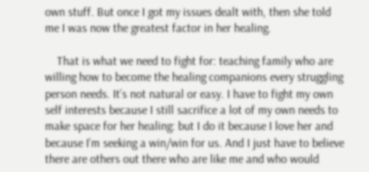own stuff. But once I got my issues dealt with, then she told me I was now the greatest factor in her healing.

    That is what we need to fight for: teaching family who are willing how to become the healing companions every struggling person needs. It’s not natural or easy. I have to fight my own self interests because I still sacrifice a lot of my own needs to make space for her healing: but I do it because I love her and because I’m seeking a win/win for us. And I just have to believe there are others out there who are like me and who would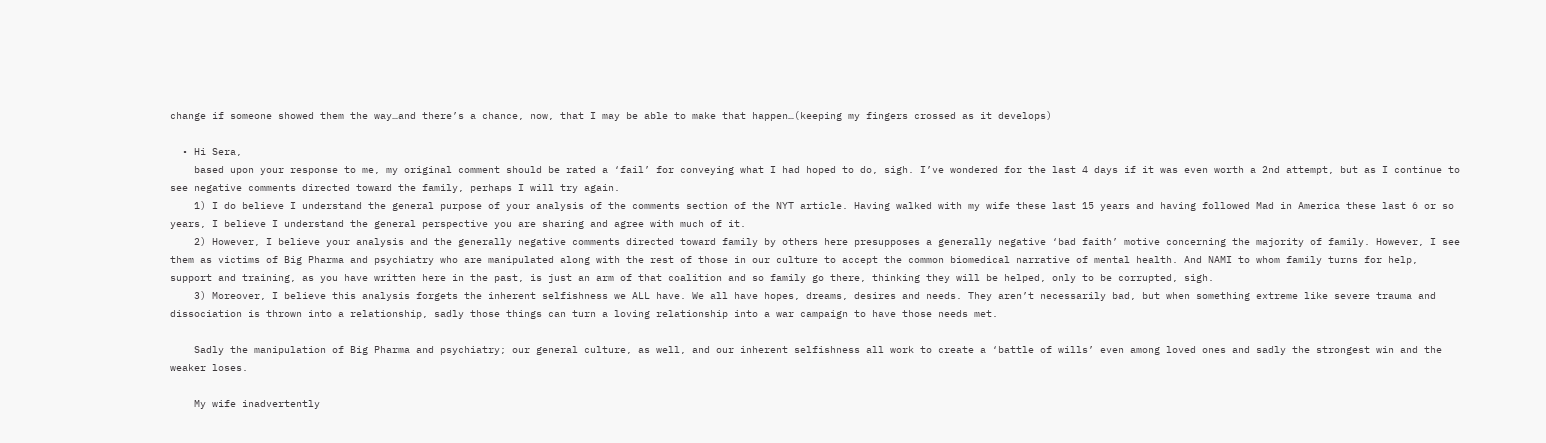change if someone showed them the way…and there’s a chance, now, that I may be able to make that happen…(keeping my fingers crossed as it develops)

  • Hi Sera,
    based upon your response to me, my original comment should be rated a ‘fail’ for conveying what I had hoped to do, sigh. I’ve wondered for the last 4 days if it was even worth a 2nd attempt, but as I continue to see negative comments directed toward the family, perhaps I will try again.
    1) I do believe I understand the general purpose of your analysis of the comments section of the NYT article. Having walked with my wife these last 15 years and having followed Mad in America these last 6 or so years, I believe I understand the general perspective you are sharing and agree with much of it.
    2) However, I believe your analysis and the generally negative comments directed toward family by others here presupposes a generally negative ‘bad faith’ motive concerning the majority of family. However, I see them as victims of Big Pharma and psychiatry who are manipulated along with the rest of those in our culture to accept the common biomedical narrative of mental health. And NAMI to whom family turns for help, support and training, as you have written here in the past, is just an arm of that coalition and so family go there, thinking they will be helped, only to be corrupted, sigh.
    3) Moreover, I believe this analysis forgets the inherent selfishness we ALL have. We all have hopes, dreams, desires and needs. They aren’t necessarily bad, but when something extreme like severe trauma and dissociation is thrown into a relationship, sadly those things can turn a loving relationship into a war campaign to have those needs met.

    Sadly the manipulation of Big Pharma and psychiatry; our general culture, as well, and our inherent selfishness all work to create a ‘battle of wills’ even among loved ones and sadly the strongest win and the weaker loses.

    My wife inadvertently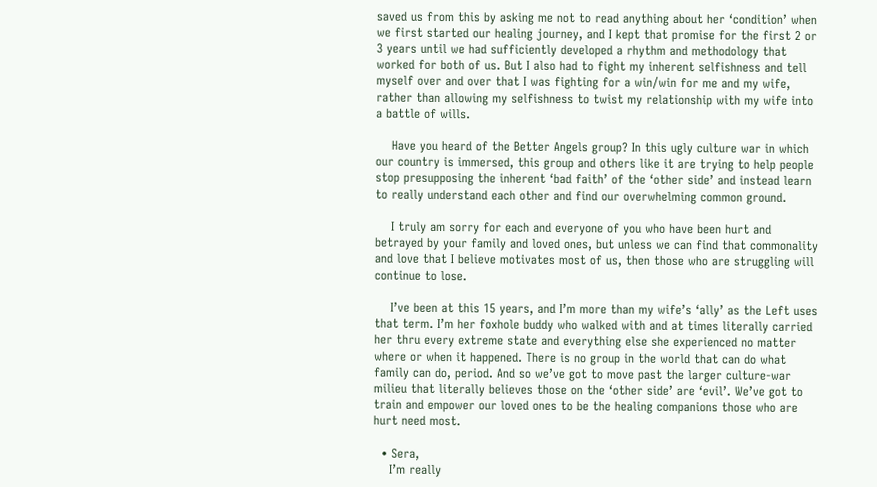saved us from this by asking me not to read anything about her ‘condition’ when we first started our healing journey, and I kept that promise for the first 2 or 3 years until we had sufficiently developed a rhythm and methodology that worked for both of us. But I also had to fight my inherent selfishness and tell myself over and over that I was fighting for a win/win for me and my wife, rather than allowing my selfishness to twist my relationship with my wife into a battle of wills.

    Have you heard of the Better Angels group? In this ugly culture war in which our country is immersed, this group and others like it are trying to help people stop presupposing the inherent ‘bad faith’ of the ‘other side’ and instead learn to really understand each other and find our overwhelming common ground.

    I truly am sorry for each and everyone of you who have been hurt and betrayed by your family and loved ones, but unless we can find that commonality and love that I believe motivates most of us, then those who are struggling will continue to lose.

    I’ve been at this 15 years, and I’m more than my wife’s ‘ally’ as the Left uses that term. I’m her foxhole buddy who walked with and at times literally carried her thru every extreme state and everything else she experienced no matter where or when it happened. There is no group in the world that can do what family can do, period. And so we’ve got to move past the larger culture-war milieu that literally believes those on the ‘other side’ are ‘evil’. We’ve got to train and empower our loved ones to be the healing companions those who are hurt need most.

  • Sera,
    I’m really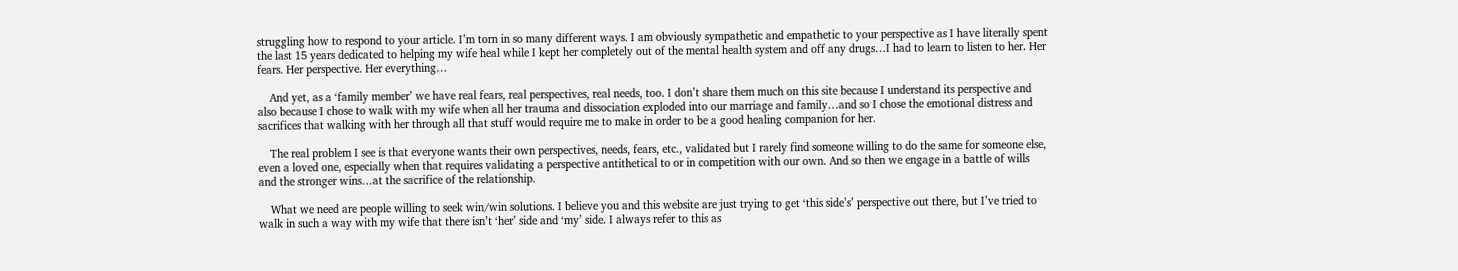struggling how to respond to your article. I’m torn in so many different ways. I am obviously sympathetic and empathetic to your perspective as I have literally spent the last 15 years dedicated to helping my wife heal while I kept her completely out of the mental health system and off any drugs…I had to learn to listen to her. Her fears. Her perspective. Her everything…

    And yet, as a ‘family member’ we have real fears, real perspectives, real needs, too. I don’t share them much on this site because I understand its perspective and also because I chose to walk with my wife when all her trauma and dissociation exploded into our marriage and family…and so I chose the emotional distress and sacrifices that walking with her through all that stuff would require me to make in order to be a good healing companion for her.

    The real problem I see is that everyone wants their own perspectives, needs, fears, etc., validated but I rarely find someone willing to do the same for someone else, even a loved one, especially when that requires validating a perspective antithetical to or in competition with our own. And so then we engage in a battle of wills and the stronger wins…at the sacrifice of the relationship.

    What we need are people willing to seek win/win solutions. I believe you and this website are just trying to get ‘this side’s’ perspective out there, but I’ve tried to walk in such a way with my wife that there isn’t ‘her’ side and ‘my’ side. I always refer to this as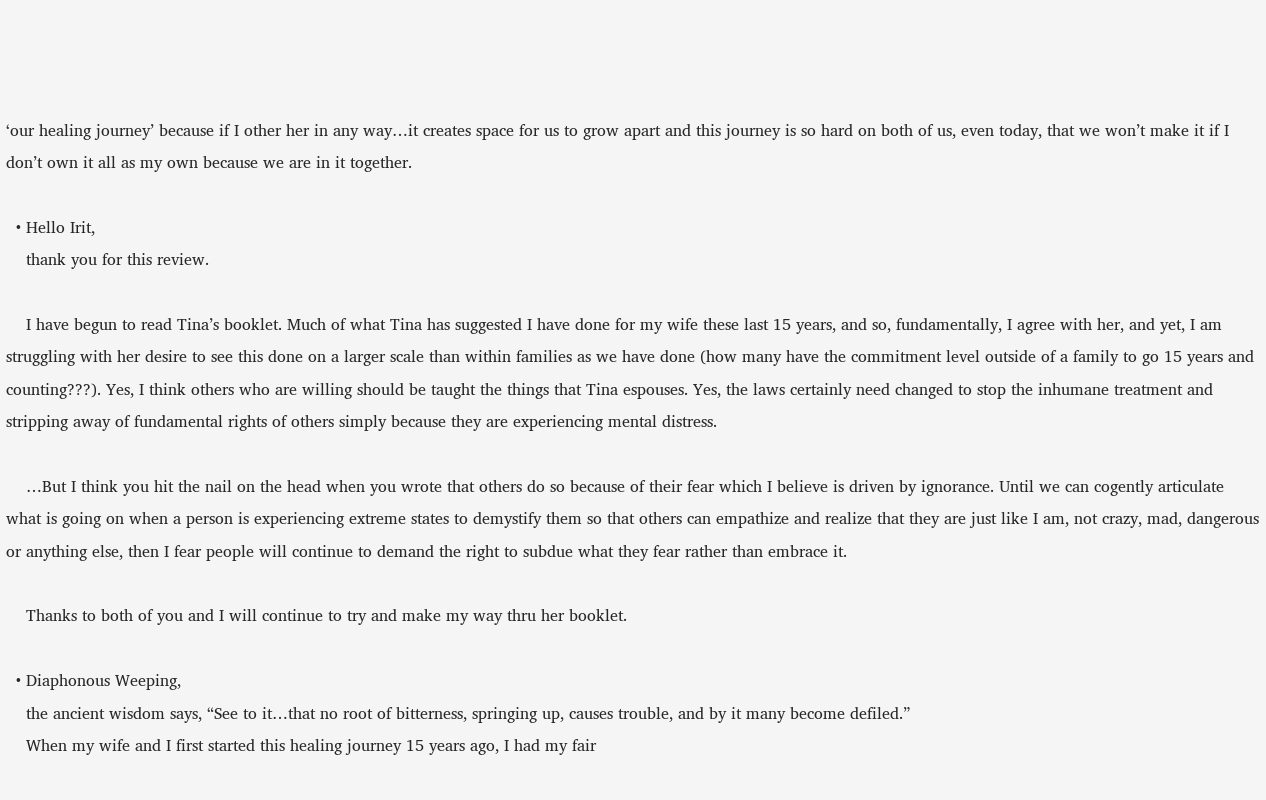‘our healing journey’ because if I other her in any way…it creates space for us to grow apart and this journey is so hard on both of us, even today, that we won’t make it if I don’t own it all as my own because we are in it together.

  • Hello Irit,
    thank you for this review.

    I have begun to read Tina’s booklet. Much of what Tina has suggested I have done for my wife these last 15 years, and so, fundamentally, I agree with her, and yet, I am struggling with her desire to see this done on a larger scale than within families as we have done (how many have the commitment level outside of a family to go 15 years and counting???). Yes, I think others who are willing should be taught the things that Tina espouses. Yes, the laws certainly need changed to stop the inhumane treatment and stripping away of fundamental rights of others simply because they are experiencing mental distress.

    …But I think you hit the nail on the head when you wrote that others do so because of their fear which I believe is driven by ignorance. Until we can cogently articulate what is going on when a person is experiencing extreme states to demystify them so that others can empathize and realize that they are just like I am, not crazy, mad, dangerous or anything else, then I fear people will continue to demand the right to subdue what they fear rather than embrace it.

    Thanks to both of you and I will continue to try and make my way thru her booklet.

  • Diaphonous Weeping,
    the ancient wisdom says, “See to it…that no root of bitterness, springing up, causes trouble, and by it many become defiled.”
    When my wife and I first started this healing journey 15 years ago, I had my fair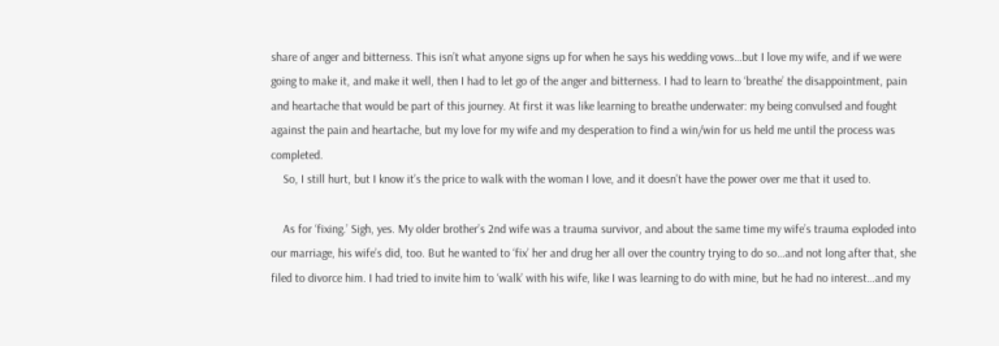share of anger and bitterness. This isn’t what anyone signs up for when he says his wedding vows…but I love my wife, and if we were going to make it, and make it well, then I had to let go of the anger and bitterness. I had to learn to ‘breathe’ the disappointment, pain and heartache that would be part of this journey. At first it was like learning to breathe underwater: my being convulsed and fought against the pain and heartache, but my love for my wife and my desperation to find a win/win for us held me until the process was completed.
    So, I still hurt, but I know it’s the price to walk with the woman I love, and it doesn’t have the power over me that it used to.

    As for ‘fixing.’ Sigh, yes. My older brother’s 2nd wife was a trauma survivor, and about the same time my wife’s trauma exploded into our marriage, his wife’s did, too. But he wanted to ‘fix’ her and drug her all over the country trying to do so…and not long after that, she filed to divorce him. I had tried to invite him to ‘walk’ with his wife, like I was learning to do with mine, but he had no interest…and my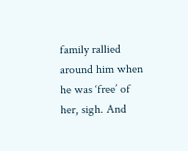family rallied around him when he was ‘free’ of her, sigh. And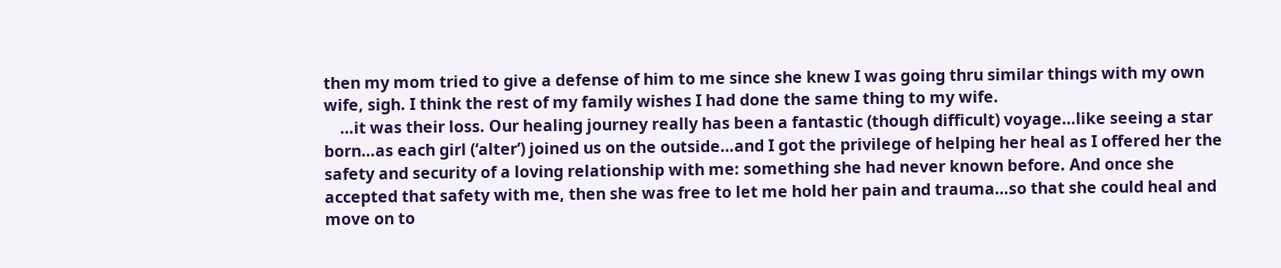then my mom tried to give a defense of him to me since she knew I was going thru similar things with my own wife, sigh. I think the rest of my family wishes I had done the same thing to my wife.
    …it was their loss. Our healing journey really has been a fantastic (though difficult) voyage…like seeing a star born…as each girl (‘alter’) joined us on the outside…and I got the privilege of helping her heal as I offered her the safety and security of a loving relationship with me: something she had never known before. And once she accepted that safety with me, then she was free to let me hold her pain and trauma…so that she could heal and move on to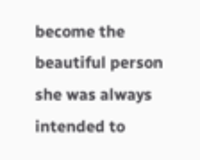become the beautiful person she was always intended to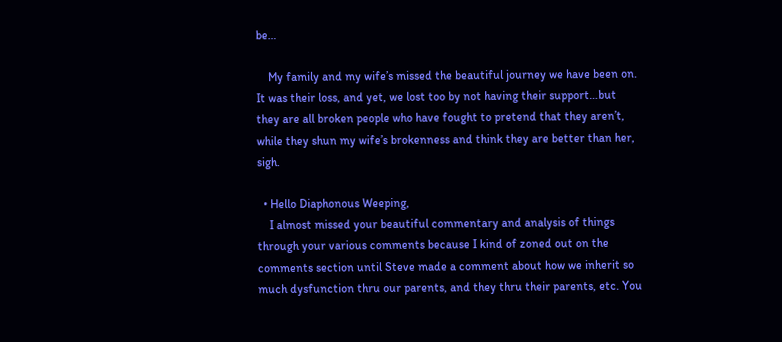be…

    My family and my wife’s missed the beautiful journey we have been on. It was their loss, and yet, we lost too by not having their support…but they are all broken people who have fought to pretend that they aren’t, while they shun my wife’s brokenness and think they are better than her, sigh.

  • Hello Diaphonous Weeping,
    I almost missed your beautiful commentary and analysis of things through your various comments because I kind of zoned out on the comments section until Steve made a comment about how we inherit so much dysfunction thru our parents, and they thru their parents, etc. You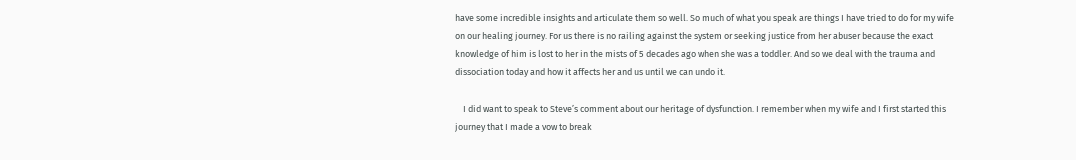have some incredible insights and articulate them so well. So much of what you speak are things I have tried to do for my wife on our healing journey. For us there is no railing against the system or seeking justice from her abuser because the exact knowledge of him is lost to her in the mists of 5 decades ago when she was a toddler. And so we deal with the trauma and dissociation today and how it affects her and us until we can undo it.

    I did want to speak to Steve’s comment about our heritage of dysfunction. I remember when my wife and I first started this journey that I made a vow to break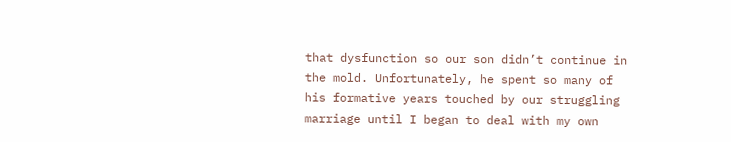that dysfunction so our son didn’t continue in the mold. Unfortunately, he spent so many of his formative years touched by our struggling marriage until I began to deal with my own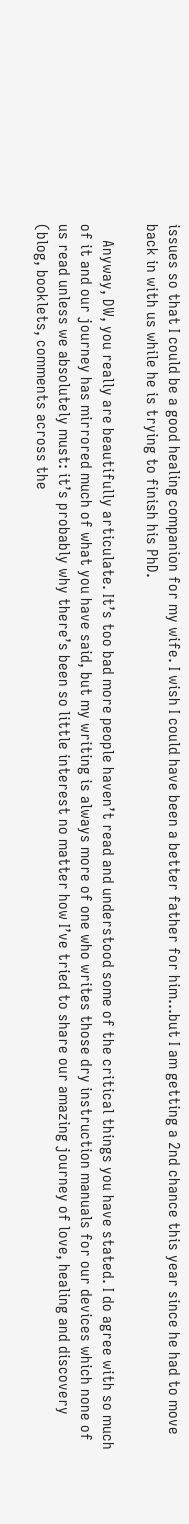issues so that I could be a good healing companion for my wife. I wish I could have been a better father for him…but I am getting a 2nd chance this year since he had to move back in with us while he is trying to finish his PhD.

    Anyway, DW, you really are beautifully articulate. It’s too bad more people haven’t read and understood some of the critical things you have stated. I do agree with so much of it and our journey has mirrored much of what you have said, but my writing is always more of one who writes those dry instruction manuals for our devices which none of us read unless we absolutely must: it’s probably why there’s been so little interest no matter how I’ve tried to share our amazing journey of love, healing and discovery (blog, booklets, comments across the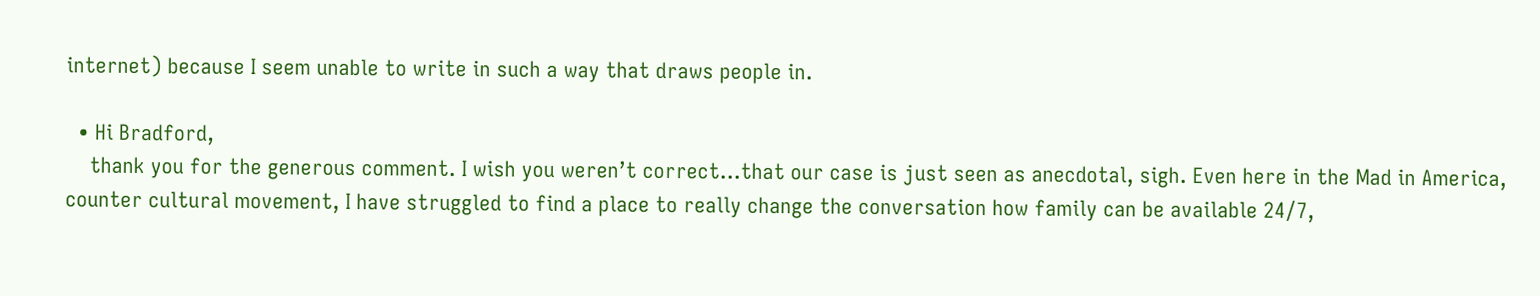internet) because I seem unable to write in such a way that draws people in.

  • Hi Bradford,
    thank you for the generous comment. I wish you weren’t correct…that our case is just seen as anecdotal, sigh. Even here in the Mad in America, counter cultural movement, I have struggled to find a place to really change the conversation how family can be available 24/7,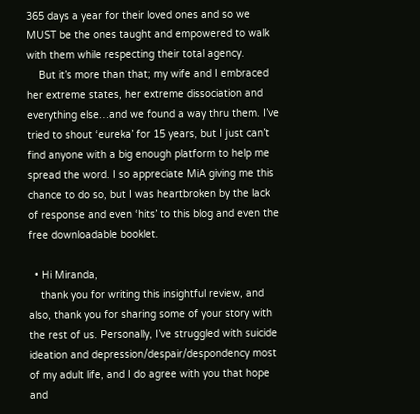365 days a year for their loved ones and so we MUST be the ones taught and empowered to walk with them while respecting their total agency.
    But it’s more than that; my wife and I embraced her extreme states, her extreme dissociation and everything else…and we found a way thru them. I’ve tried to shout ‘eureka’ for 15 years, but I just can’t find anyone with a big enough platform to help me spread the word. I so appreciate MiA giving me this chance to do so, but I was heartbroken by the lack of response and even ‘hits’ to this blog and even the free downloadable booklet.

  • Hi Miranda,
    thank you for writing this insightful review, and also, thank you for sharing some of your story with the rest of us. Personally, I’ve struggled with suicide ideation and depression/despair/despondency most of my adult life, and I do agree with you that hope and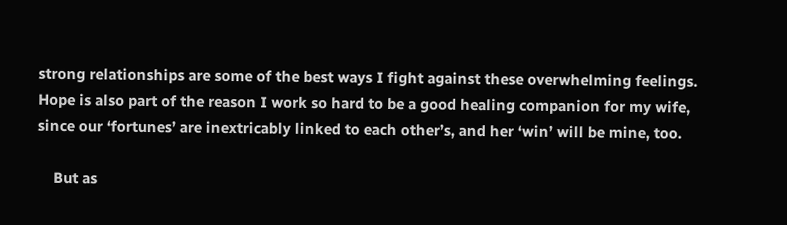strong relationships are some of the best ways I fight against these overwhelming feelings. Hope is also part of the reason I work so hard to be a good healing companion for my wife, since our ‘fortunes’ are inextricably linked to each other’s, and her ‘win’ will be mine, too.

    But as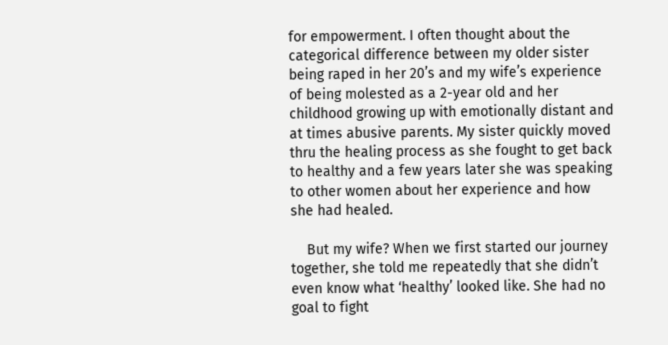for empowerment. I often thought about the categorical difference between my older sister being raped in her 20’s and my wife’s experience of being molested as a 2-year old and her childhood growing up with emotionally distant and at times abusive parents. My sister quickly moved thru the healing process as she fought to get back to healthy and a few years later she was speaking to other women about her experience and how she had healed.

    But my wife? When we first started our journey together, she told me repeatedly that she didn’t even know what ‘healthy’ looked like. She had no goal to fight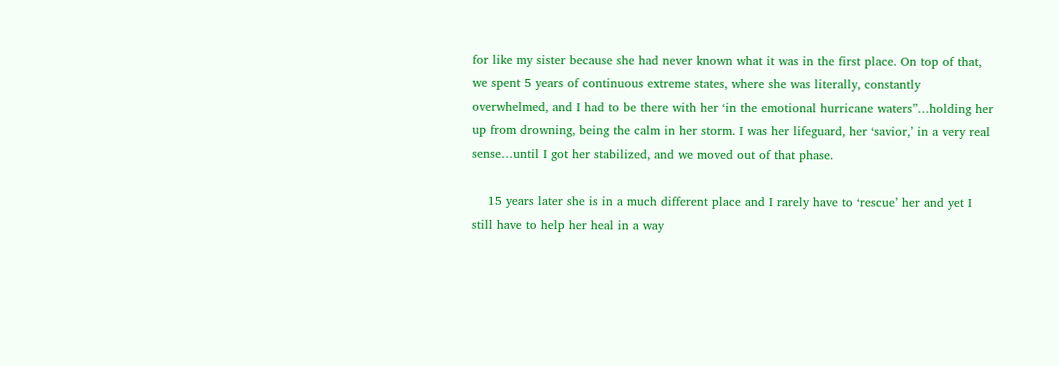for like my sister because she had never known what it was in the first place. On top of that, we spent 5 years of continuous extreme states, where she was literally, constantly overwhelmed, and I had to be there with her ‘in the emotional hurricane waters”…holding her up from drowning, being the calm in her storm. I was her lifeguard, her ‘savior,’ in a very real sense…until I got her stabilized, and we moved out of that phase.

    15 years later she is in a much different place and I rarely have to ‘rescue’ her and yet I still have to help her heal in a way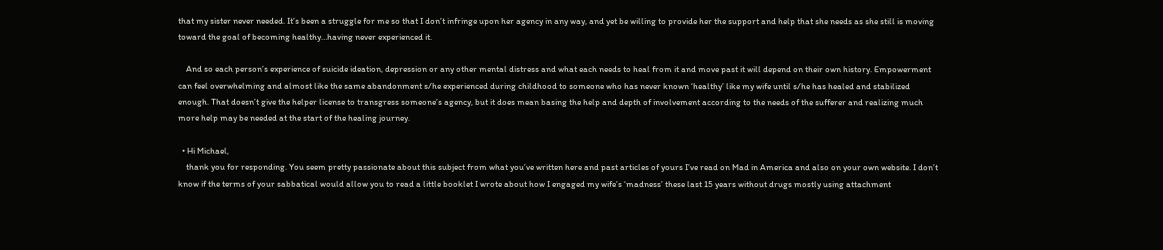that my sister never needed. It’s been a struggle for me so that I don’t infringe upon her agency in any way, and yet be willing to provide her the support and help that she needs as she still is moving toward the goal of becoming healthy…having never experienced it.

    And so each person’s experience of suicide ideation, depression or any other mental distress and what each needs to heal from it and move past it will depend on their own history. Empowerment can feel overwhelming and almost like the same abandonment s/he experienced during childhood to someone who has never known ‘healthy’ like my wife until s/he has healed and stabilized enough. That doesn’t give the helper license to transgress someone’s agency, but it does mean basing the help and depth of involvement according to the needs of the sufferer and realizing much more help may be needed at the start of the healing journey.

  • Hi Michael,
    thank you for responding. You seem pretty passionate about this subject from what you’ve written here and past articles of yours I’ve read on Mad in America and also on your own website. I don’t know if the terms of your sabbatical would allow you to read a little booklet I wrote about how I engaged my wife’s ‘madness’ these last 15 years without drugs mostly using attachment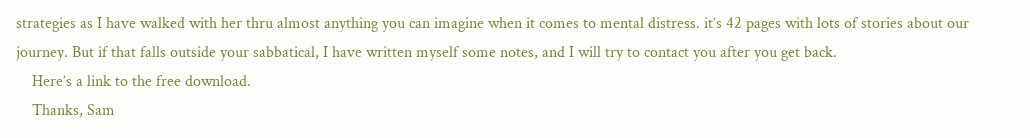strategies as I have walked with her thru almost anything you can imagine when it comes to mental distress. it’s 42 pages with lots of stories about our journey. But if that falls outside your sabbatical, I have written myself some notes, and I will try to contact you after you get back.
    Here’s a link to the free download.
    Thanks, Sam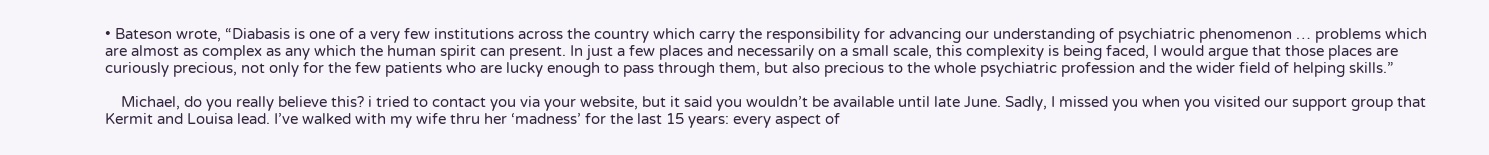• Bateson wrote, “Diabasis is one of a very few institutions across the country which carry the responsibility for advancing our understanding of psychiatric phenomenon … problems which are almost as complex as any which the human spirit can present. In just a few places and necessarily on a small scale, this complexity is being faced, I would argue that those places are curiously precious, not only for the few patients who are lucky enough to pass through them, but also precious to the whole psychiatric profession and the wider field of helping skills.”

    Michael, do you really believe this? i tried to contact you via your website, but it said you wouldn’t be available until late June. Sadly, I missed you when you visited our support group that Kermit and Louisa lead. I’ve walked with my wife thru her ‘madness’ for the last 15 years: every aspect of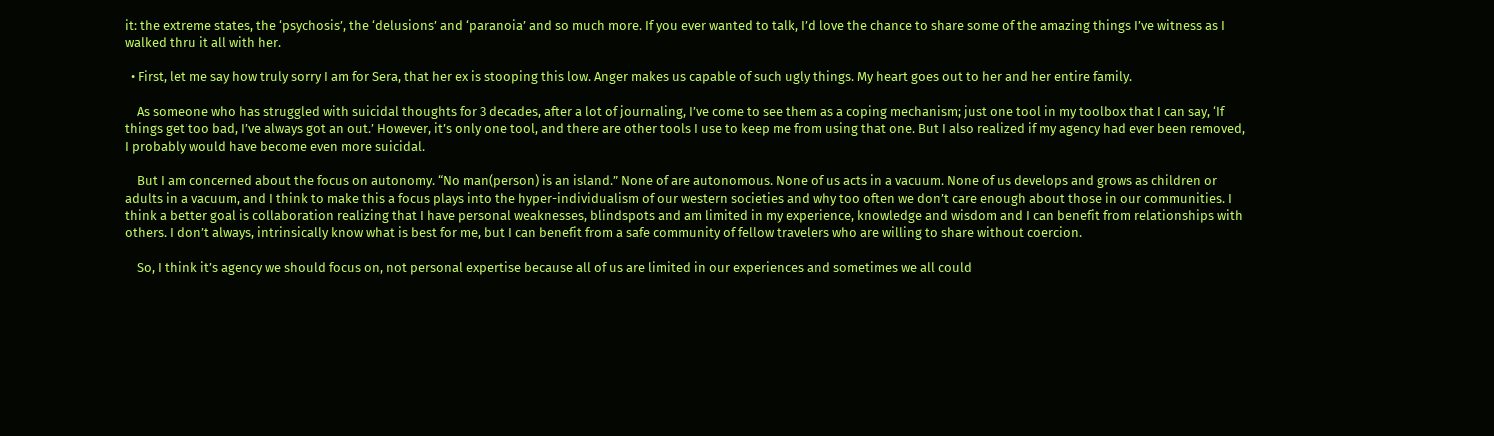it: the extreme states, the ‘psychosis’, the ‘delusions’ and ‘paranoia’ and so much more. If you ever wanted to talk, I’d love the chance to share some of the amazing things I’ve witness as I walked thru it all with her.

  • First, let me say how truly sorry I am for Sera, that her ex is stooping this low. Anger makes us capable of such ugly things. My heart goes out to her and her entire family.

    As someone who has struggled with suicidal thoughts for 3 decades, after a lot of journaling, I’ve come to see them as a coping mechanism; just one tool in my toolbox that I can say, ‘If things get too bad, I’ve always got an out.’ However, it’s only one tool, and there are other tools I use to keep me from using that one. But I also realized if my agency had ever been removed, I probably would have become even more suicidal.

    But I am concerned about the focus on autonomy. “No man(person) is an island.” None of are autonomous. None of us acts in a vacuum. None of us develops and grows as children or adults in a vacuum, and I think to make this a focus plays into the hyper-individualism of our western societies and why too often we don’t care enough about those in our communities. I think a better goal is collaboration realizing that I have personal weaknesses, blindspots and am limited in my experience, knowledge and wisdom and I can benefit from relationships with others. I don’t always, intrinsically know what is best for me, but I can benefit from a safe community of fellow travelers who are willing to share without coercion.

    So, I think it’s agency we should focus on, not personal expertise because all of us are limited in our experiences and sometimes we all could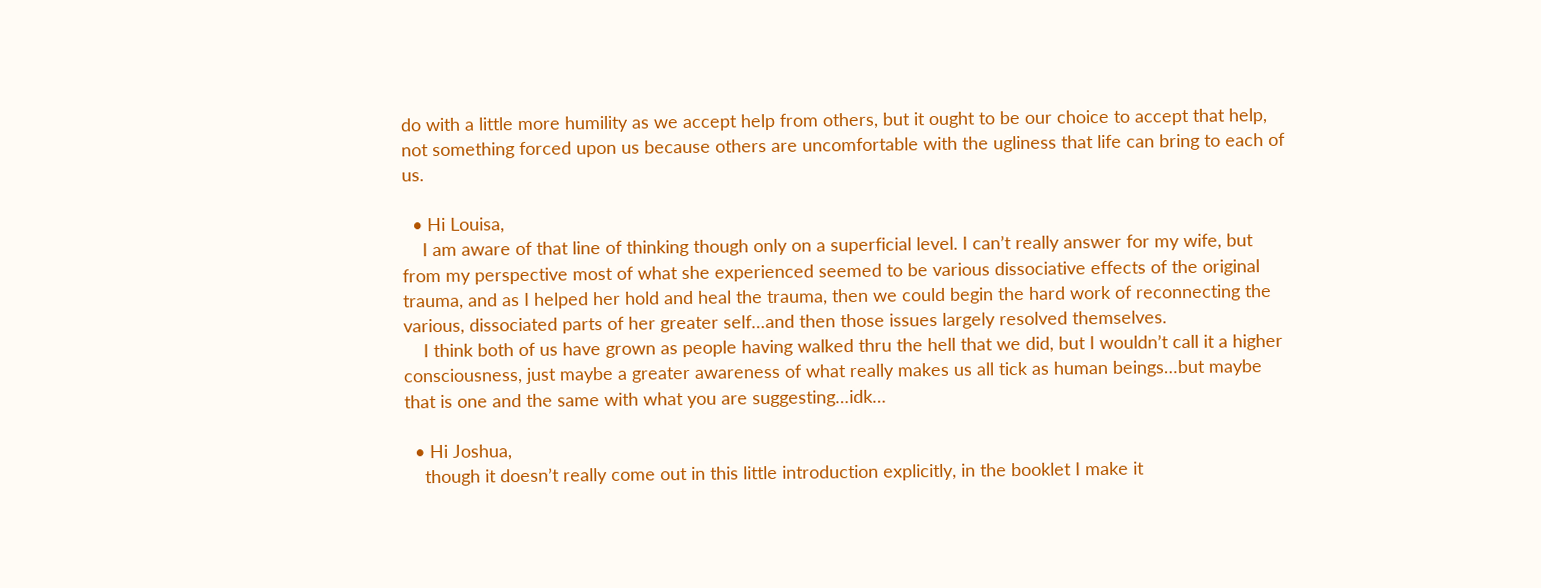do with a little more humility as we accept help from others, but it ought to be our choice to accept that help, not something forced upon us because others are uncomfortable with the ugliness that life can bring to each of us.

  • Hi Louisa,
    I am aware of that line of thinking though only on a superficial level. I can’t really answer for my wife, but from my perspective most of what she experienced seemed to be various dissociative effects of the original trauma, and as I helped her hold and heal the trauma, then we could begin the hard work of reconnecting the various, dissociated parts of her greater self…and then those issues largely resolved themselves.
    I think both of us have grown as people having walked thru the hell that we did, but I wouldn’t call it a higher consciousness, just maybe a greater awareness of what really makes us all tick as human beings…but maybe that is one and the same with what you are suggesting…idk…

  • Hi Joshua,
    though it doesn’t really come out in this little introduction explicitly, in the booklet I make it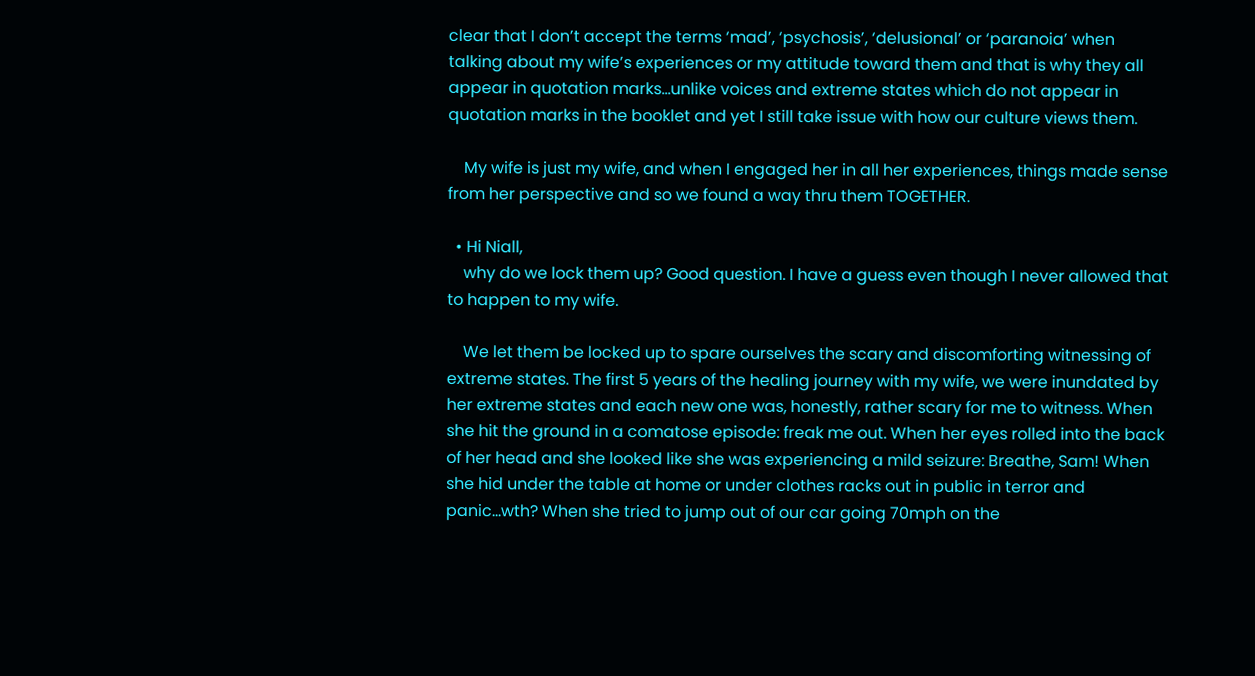clear that I don’t accept the terms ‘mad’, ‘psychosis’, ‘delusional’ or ‘paranoia’ when talking about my wife’s experiences or my attitude toward them and that is why they all appear in quotation marks…unlike voices and extreme states which do not appear in quotation marks in the booklet and yet I still take issue with how our culture views them.

    My wife is just my wife, and when I engaged her in all her experiences, things made sense from her perspective and so we found a way thru them TOGETHER.

  • Hi Niall,
    why do we lock them up? Good question. I have a guess even though I never allowed that to happen to my wife.

    We let them be locked up to spare ourselves the scary and discomforting witnessing of extreme states. The first 5 years of the healing journey with my wife, we were inundated by her extreme states and each new one was, honestly, rather scary for me to witness. When she hit the ground in a comatose episode: freak me out. When her eyes rolled into the back of her head and she looked like she was experiencing a mild seizure: Breathe, Sam! When she hid under the table at home or under clothes racks out in public in terror and panic…wth? When she tried to jump out of our car going 70mph on the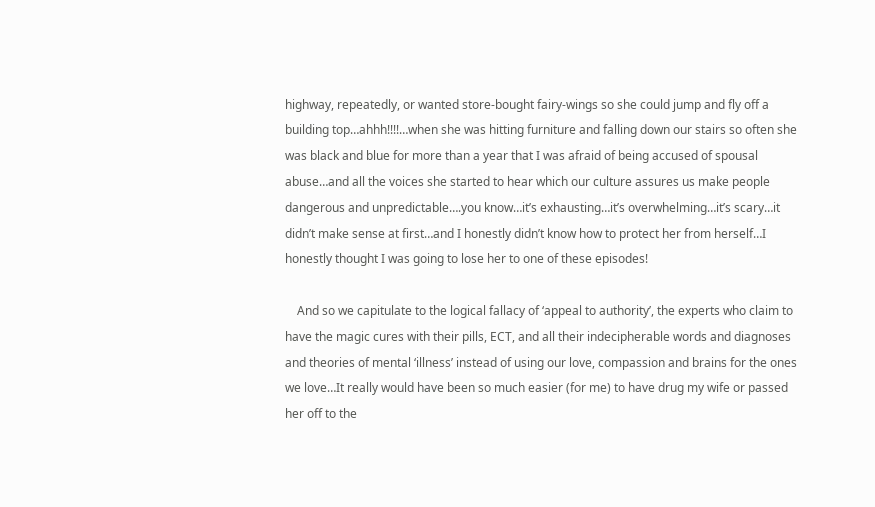highway, repeatedly, or wanted store-bought fairy-wings so she could jump and fly off a building top…ahhh!!!!…when she was hitting furniture and falling down our stairs so often she was black and blue for more than a year that I was afraid of being accused of spousal abuse…and all the voices she started to hear which our culture assures us make people dangerous and unpredictable….you know…it’s exhausting…it’s overwhelming…it’s scary…it didn’t make sense at first…and I honestly didn’t know how to protect her from herself…I honestly thought I was going to lose her to one of these episodes!

    And so we capitulate to the logical fallacy of ‘appeal to authority’, the experts who claim to have the magic cures with their pills, ECT, and all their indecipherable words and diagnoses and theories of mental ‘illness’ instead of using our love, compassion and brains for the ones we love…It really would have been so much easier (for me) to have drug my wife or passed her off to the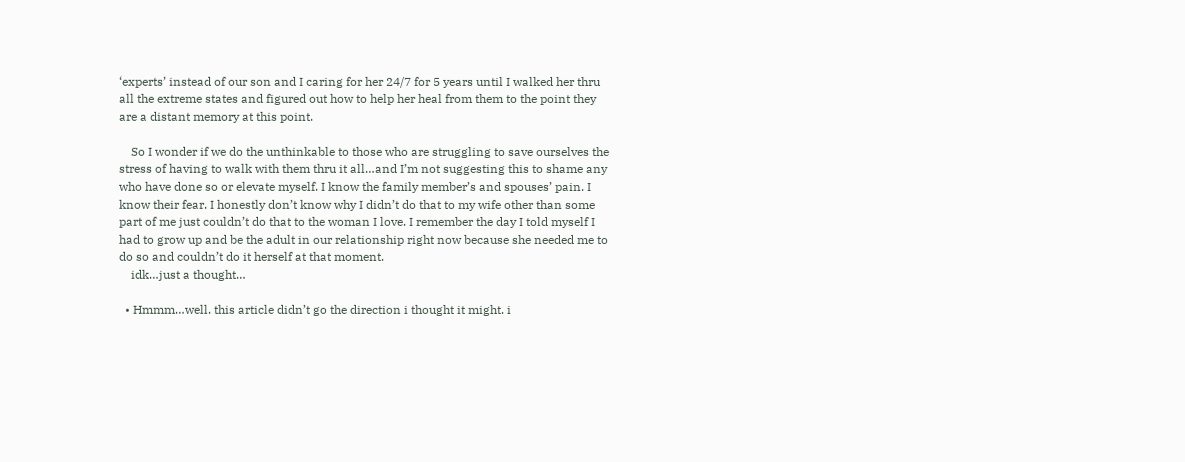‘experts’ instead of our son and I caring for her 24/7 for 5 years until I walked her thru all the extreme states and figured out how to help her heal from them to the point they are a distant memory at this point.

    So I wonder if we do the unthinkable to those who are struggling to save ourselves the stress of having to walk with them thru it all…and I’m not suggesting this to shame any who have done so or elevate myself. I know the family member’s and spouses’ pain. I know their fear. I honestly don’t know why I didn’t do that to my wife other than some part of me just couldn’t do that to the woman I love. I remember the day I told myself I had to grow up and be the adult in our relationship right now because she needed me to do so and couldn’t do it herself at that moment.
    idk…just a thought…

  • Hmmm…well. this article didn’t go the direction i thought it might. i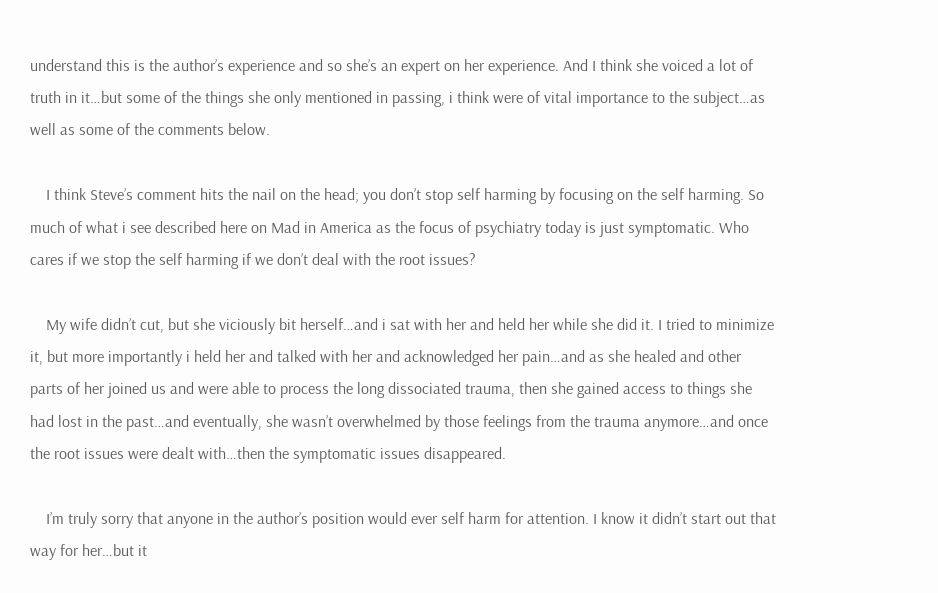understand this is the author’s experience and so she’s an expert on her experience. And I think she voiced a lot of truth in it…but some of the things she only mentioned in passing, i think were of vital importance to the subject…as well as some of the comments below.

    I think Steve’s comment hits the nail on the head; you don’t stop self harming by focusing on the self harming. So much of what i see described here on Mad in America as the focus of psychiatry today is just symptomatic. Who cares if we stop the self harming if we don’t deal with the root issues?

    My wife didn’t cut, but she viciously bit herself…and i sat with her and held her while she did it. I tried to minimize it, but more importantly i held her and talked with her and acknowledged her pain…and as she healed and other parts of her joined us and were able to process the long dissociated trauma, then she gained access to things she had lost in the past…and eventually, she wasn’t overwhelmed by those feelings from the trauma anymore…and once the root issues were dealt with…then the symptomatic issues disappeared.

    I’m truly sorry that anyone in the author’s position would ever self harm for attention. I know it didn’t start out that way for her…but it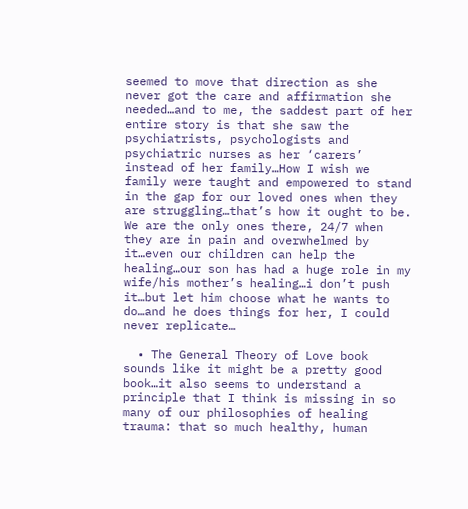seemed to move that direction as she never got the care and affirmation she needed…and to me, the saddest part of her entire story is that she saw the psychiatrists, psychologists and psychiatric nurses as her ‘carers’ instead of her family…How I wish we family were taught and empowered to stand in the gap for our loved ones when they are struggling…that’s how it ought to be. We are the only ones there, 24/7 when they are in pain and overwhelmed by it…even our children can help the healing…our son has had a huge role in my wife/his mother’s healing…i don’t push it…but let him choose what he wants to do…and he does things for her, I could never replicate…

  • The General Theory of Love book sounds like it might be a pretty good book…it also seems to understand a principle that I think is missing in so many of our philosophies of healing trauma: that so much healthy, human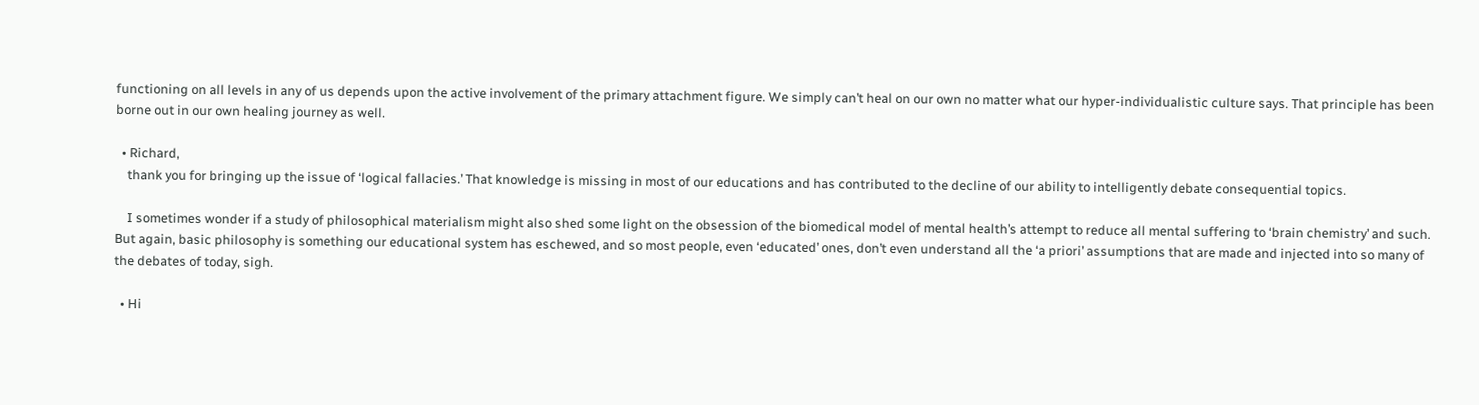functioning on all levels in any of us depends upon the active involvement of the primary attachment figure. We simply can’t heal on our own no matter what our hyper-individualistic culture says. That principle has been borne out in our own healing journey as well.

  • Richard,
    thank you for bringing up the issue of ‘logical fallacies.’ That knowledge is missing in most of our educations and has contributed to the decline of our ability to intelligently debate consequential topics.

    I sometimes wonder if a study of philosophical materialism might also shed some light on the obsession of the biomedical model of mental health’s attempt to reduce all mental suffering to ‘brain chemistry’ and such. But again, basic philosophy is something our educational system has eschewed, and so most people, even ‘educated’ ones, don’t even understand all the ‘a priori’ assumptions that are made and injected into so many of the debates of today, sigh.

  • Hi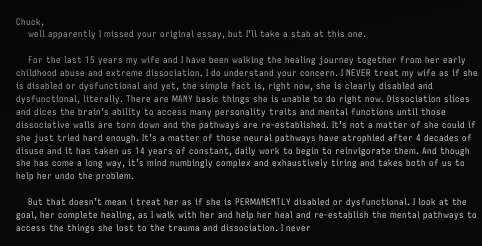Chuck,
    well apparently I missed your original essay, but I’ll take a stab at this one.

    For the last 15 years my wife and I have been walking the healing journey together from her early childhood abuse and extreme dissociation. I do understand your concern. I NEVER treat my wife as if she is disabled or dysfunctional and yet, the simple fact is, right now, she is clearly disabled and dysfunctional, literally. There are MANY basic things she is unable to do right now. Dissociation slices and dices the brain’s ability to access many personality traits and mental functions until those dissociative walls are torn down and the pathways are re-established. It’s not a matter of she could if she just tried hard enough. It’s a matter of those neural pathways have atrophied after 4 decades of disuse and it has taken us 14 years of constant, daily work to begin to reinvigorate them. And though she has come a long way, it’s mind numbingly complex and exhaustively tiring and takes both of us to help her undo the problem.

    But that doesn’t mean i treat her as if she is PERMANENTLY disabled or dysfunctional. I look at the goal, her complete healing, as I walk with her and help her heal and re-establish the mental pathways to access the things she lost to the trauma and dissociation. I never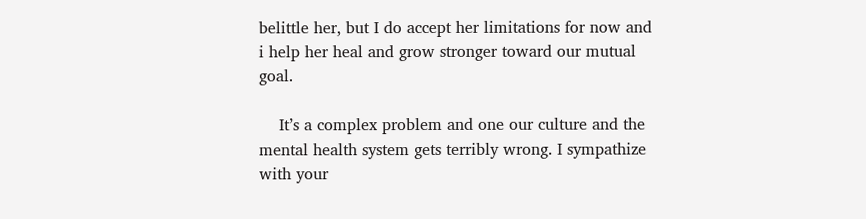belittle her, but I do accept her limitations for now and i help her heal and grow stronger toward our mutual goal.

    It’s a complex problem and one our culture and the mental health system gets terribly wrong. I sympathize with your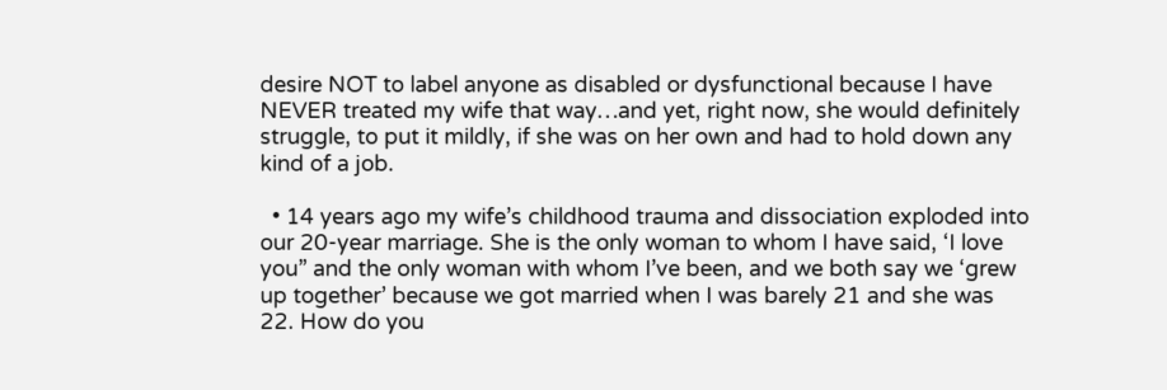desire NOT to label anyone as disabled or dysfunctional because I have NEVER treated my wife that way…and yet, right now, she would definitely struggle, to put it mildly, if she was on her own and had to hold down any kind of a job.

  • 14 years ago my wife’s childhood trauma and dissociation exploded into our 20-year marriage. She is the only woman to whom I have said, ‘I love you” and the only woman with whom I’ve been, and we both say we ‘grew up together’ because we got married when I was barely 21 and she was 22. How do you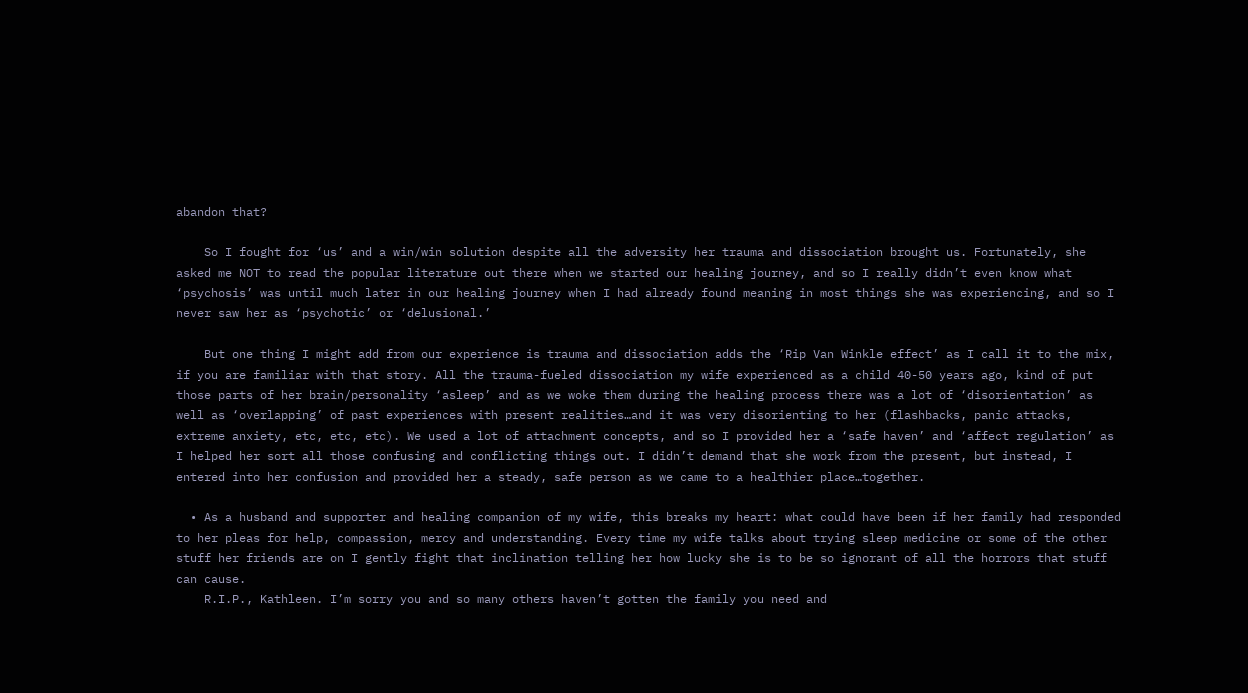abandon that?

    So I fought for ‘us’ and a win/win solution despite all the adversity her trauma and dissociation brought us. Fortunately, she asked me NOT to read the popular literature out there when we started our healing journey, and so I really didn’t even know what ‘psychosis’ was until much later in our healing journey when I had already found meaning in most things she was experiencing, and so I never saw her as ‘psychotic’ or ‘delusional.’

    But one thing I might add from our experience is trauma and dissociation adds the ‘Rip Van Winkle effect’ as I call it to the mix, if you are familiar with that story. All the trauma-fueled dissociation my wife experienced as a child 40-50 years ago, kind of put those parts of her brain/personality ‘asleep’ and as we woke them during the healing process there was a lot of ‘disorientation’ as well as ‘overlapping’ of past experiences with present realities…and it was very disorienting to her (flashbacks, panic attacks, extreme anxiety, etc, etc, etc). We used a lot of attachment concepts, and so I provided her a ‘safe haven’ and ‘affect regulation’ as I helped her sort all those confusing and conflicting things out. I didn’t demand that she work from the present, but instead, I entered into her confusion and provided her a steady, safe person as we came to a healthier place…together.

  • As a husband and supporter and healing companion of my wife, this breaks my heart: what could have been if her family had responded to her pleas for help, compassion, mercy and understanding. Every time my wife talks about trying sleep medicine or some of the other stuff her friends are on I gently fight that inclination telling her how lucky she is to be so ignorant of all the horrors that stuff can cause.
    R.I.P., Kathleen. I’m sorry you and so many others haven’t gotten the family you need and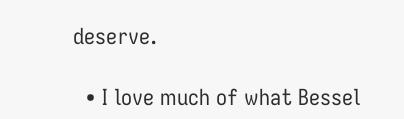deserve.

  • I love much of what Bessel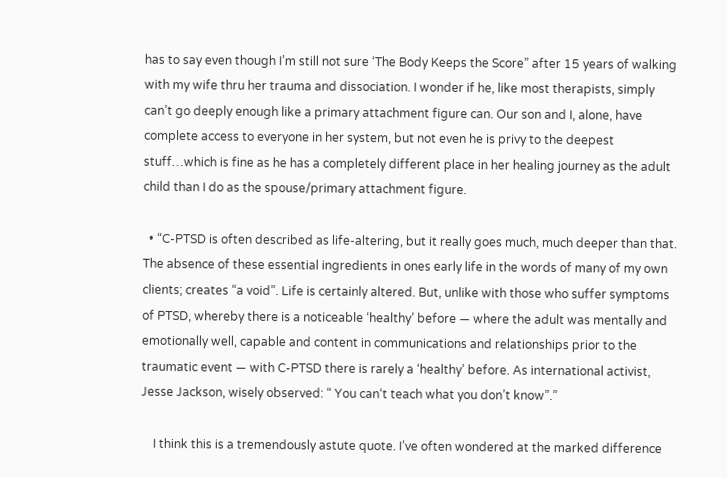has to say even though I’m still not sure ‘The Body Keeps the Score” after 15 years of walking with my wife thru her trauma and dissociation. I wonder if he, like most therapists, simply can’t go deeply enough like a primary attachment figure can. Our son and I, alone, have complete access to everyone in her system, but not even he is privy to the deepest stuff…which is fine as he has a completely different place in her healing journey as the adult child than I do as the spouse/primary attachment figure.

  • “C-PTSD is often described as life-altering, but it really goes much, much deeper than that. The absence of these essential ingredients in ones early life in the words of many of my own clients; creates “a void”. Life is certainly altered. But, unlike with those who suffer symptoms of PTSD, whereby there is a noticeable ‘healthy’ before — where the adult was mentally and emotionally well, capable and content in communications and relationships prior to the traumatic event — with C-PTSD there is rarely a ‘healthy’ before. As international activist, Jesse Jackson, wisely observed: “ You can‘t teach what you don’t know”.”

    I think this is a tremendously astute quote. I’ve often wondered at the marked difference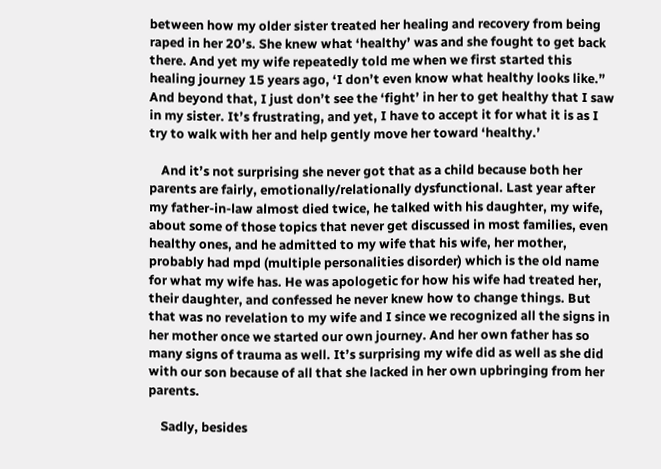between how my older sister treated her healing and recovery from being raped in her 20’s. She knew what ‘healthy’ was and she fought to get back there. And yet my wife repeatedly told me when we first started this healing journey 15 years ago, ‘I don’t even know what healthy looks like.” And beyond that, I just don’t see the ‘fight’ in her to get healthy that I saw in my sister. It’s frustrating, and yet, I have to accept it for what it is as I try to walk with her and help gently move her toward ‘healthy.’

    And it’s not surprising she never got that as a child because both her parents are fairly, emotionally/relationally dysfunctional. Last year after my father-in-law almost died twice, he talked with his daughter, my wife, about some of those topics that never get discussed in most families, even healthy ones, and he admitted to my wife that his wife, her mother, probably had mpd (multiple personalities disorder) which is the old name for what my wife has. He was apologetic for how his wife had treated her, their daughter, and confessed he never knew how to change things. But that was no revelation to my wife and I since we recognized all the signs in her mother once we started our own journey. And her own father has so many signs of trauma as well. It’s surprising my wife did as well as she did with our son because of all that she lacked in her own upbringing from her parents.

    Sadly, besides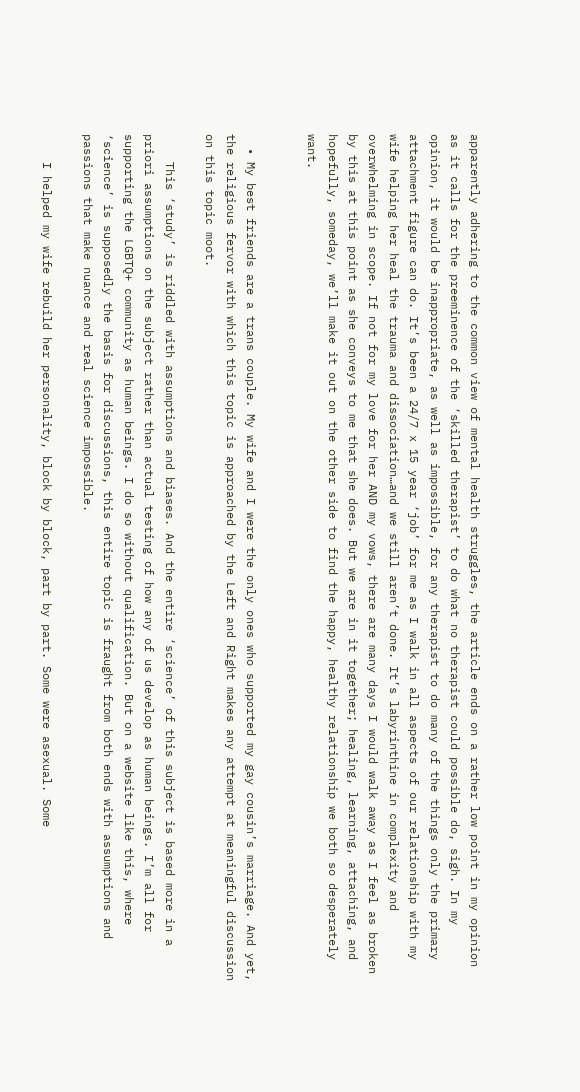apparently adhering to the common view of mental health struggles, the article ends on a rather low point in my opinion as it calls for the preeminence of the ‘skilled therapist’ to do what no therapist could possible do, sigh. In my opinion, it would be inappropriate, as well as impossible, for any therapist to do many of the things only the primary attachment figure can do. It’s been a 24/7 x 15 year ‘job’ for me as I walk in all aspects of our relationship with my wife helping her heal the trauma and dissociation…and we still aren’t done. It’s labyrinthine in complexity and overwhelming in scope. If not for my love for her AND my vows, there are many days I would walk away as I feel as broken by this at this point as she conveys to me that she does. But we are in it together; healing, learning, attaching, and hopefully, someday, we’ll make it out on the other side to find the happy, healthy relationship we both so desperately want.


  • My best friends are a trans couple. My wife and I were the only ones who supported my gay cousin’s marriage. And yet, the religious fervor with which this topic is approached by the Left and Right makes any attempt at meaningful discussion on this topic moot.

    This ‘study’ is riddled with assumptions and biases. And the entire ‘science’ of this subject is based more in a priori assumptions on the subject rather than actual testing of how any of us develop as human beings. I’m all for supporting the LGBTQ+ community as human beings. I do so without qualification. But on a website like this, where ‘science’ is supposedly the basis for discussions, this entire topic is fraught from both ends with assumptions and passions that make nuance and real science impossible.

    I helped my wife rebuild her personality, block by block, part by part. Some were asexual. Some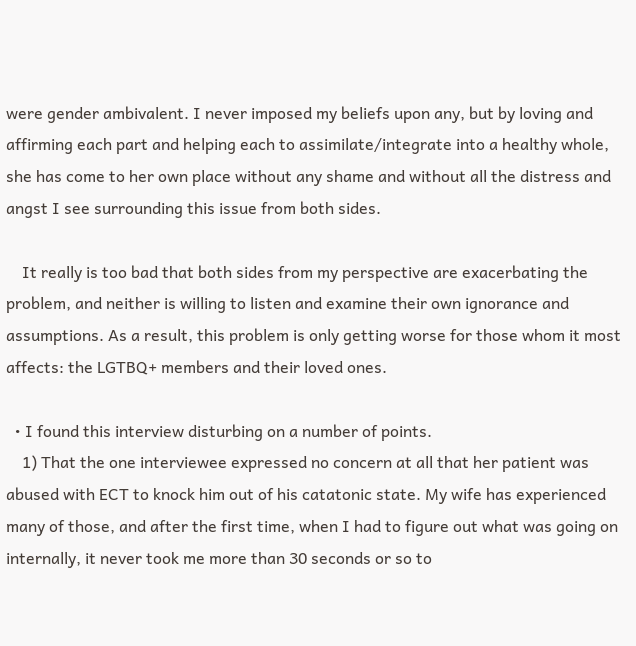were gender ambivalent. I never imposed my beliefs upon any, but by loving and affirming each part and helping each to assimilate/integrate into a healthy whole, she has come to her own place without any shame and without all the distress and angst I see surrounding this issue from both sides.

    It really is too bad that both sides from my perspective are exacerbating the problem, and neither is willing to listen and examine their own ignorance and assumptions. As a result, this problem is only getting worse for those whom it most affects: the LGTBQ+ members and their loved ones.

  • I found this interview disturbing on a number of points.
    1) That the one interviewee expressed no concern at all that her patient was abused with ECT to knock him out of his catatonic state. My wife has experienced many of those, and after the first time, when I had to figure out what was going on internally, it never took me more than 30 seconds or so to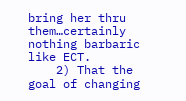bring her thru them…certainly nothing barbaric like ECT.
    2) That the goal of changing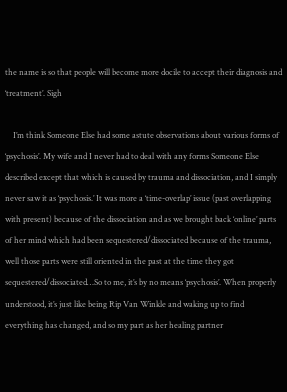the name is so that people will become more docile to accept their diagnosis and ‘treatment’. Sigh

    I’m think Someone Else had some astute observations about various forms of ‘psychosis’. My wife and I never had to deal with any forms Someone Else described except that which is caused by trauma and dissociation, and I simply never saw it as ‘psychosis.’ It was more a ‘time-overlap’ issue (past overlapping with present) because of the dissociation and as we brought back ‘online’ parts of her mind which had been sequestered/dissociated because of the trauma, well those parts were still oriented in the past at the time they got sequestered/dissociated…So to me, it’s by no means ‘psychosis’. When properly understood, it’s just like being Rip Van Winkle and waking up to find everything has changed, and so my part as her healing partner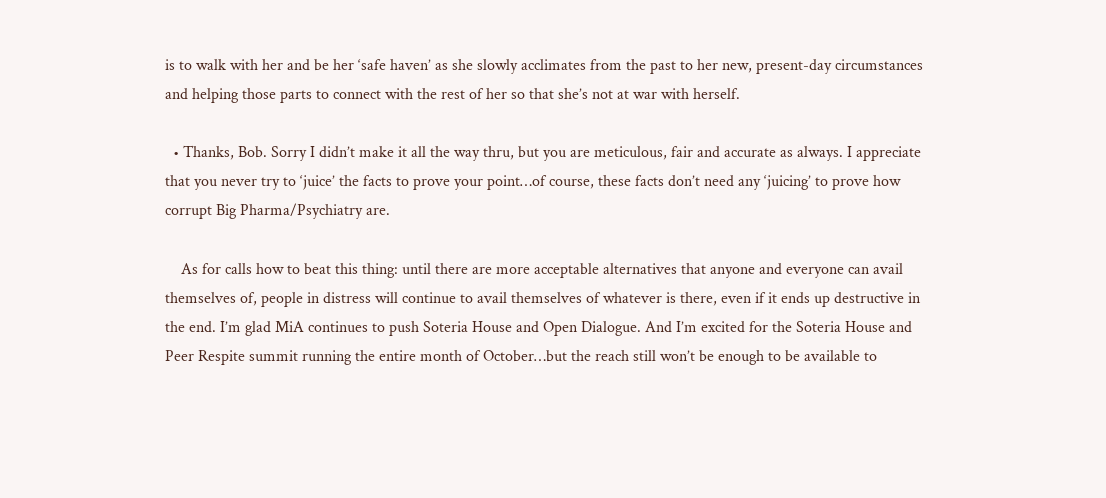is to walk with her and be her ‘safe haven’ as she slowly acclimates from the past to her new, present-day circumstances and helping those parts to connect with the rest of her so that she’s not at war with herself.

  • Thanks, Bob. Sorry I didn’t make it all the way thru, but you are meticulous, fair and accurate as always. I appreciate that you never try to ‘juice’ the facts to prove your point…of course, these facts don’t need any ‘juicing’ to prove how corrupt Big Pharma/Psychiatry are.

    As for calls how to beat this thing: until there are more acceptable alternatives that anyone and everyone can avail themselves of, people in distress will continue to avail themselves of whatever is there, even if it ends up destructive in the end. I’m glad MiA continues to push Soteria House and Open Dialogue. And I’m excited for the Soteria House and Peer Respite summit running the entire month of October…but the reach still won’t be enough to be available to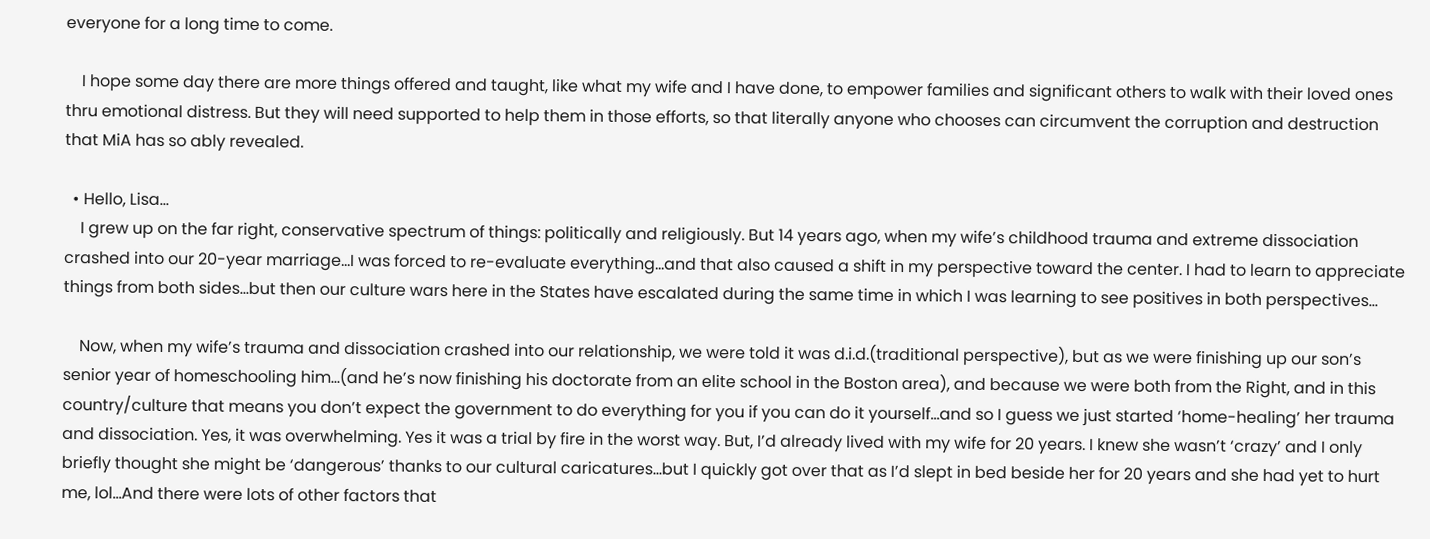everyone for a long time to come.

    I hope some day there are more things offered and taught, like what my wife and I have done, to empower families and significant others to walk with their loved ones thru emotional distress. But they will need supported to help them in those efforts, so that literally anyone who chooses can circumvent the corruption and destruction that MiA has so ably revealed.

  • Hello, Lisa…
    I grew up on the far right, conservative spectrum of things: politically and religiously. But 14 years ago, when my wife’s childhood trauma and extreme dissociation crashed into our 20-year marriage…I was forced to re-evaluate everything…and that also caused a shift in my perspective toward the center. I had to learn to appreciate things from both sides…but then our culture wars here in the States have escalated during the same time in which I was learning to see positives in both perspectives…

    Now, when my wife’s trauma and dissociation crashed into our relationship, we were told it was d.i.d.(traditional perspective), but as we were finishing up our son’s senior year of homeschooling him…(and he’s now finishing his doctorate from an elite school in the Boston area), and because we were both from the Right, and in this country/culture that means you don’t expect the government to do everything for you if you can do it yourself…and so I guess we just started ‘home-healing’ her trauma and dissociation. Yes, it was overwhelming. Yes it was a trial by fire in the worst way. But, I’d already lived with my wife for 20 years. I knew she wasn’t ‘crazy’ and I only briefly thought she might be ‘dangerous’ thanks to our cultural caricatures…but I quickly got over that as I’d slept in bed beside her for 20 years and she had yet to hurt me, lol…And there were lots of other factors that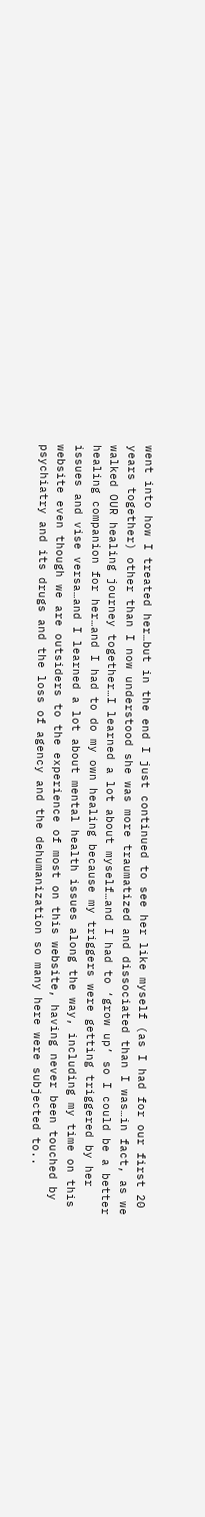went into how I treated her…but in the end I just continued to see her like myself (as I had for our first 20 years together) other than I now understood she was more traumatized and dissociated than I was…in fact, as we walked OUR healing journey together…I learned a lot about myself…and I had to ‘grow up’ so I could be a better healing companion for her…and I had to do my own healing because my triggers were getting triggered by her issues and vise versa…and I learned a lot about mental health issues along the way, including my time on this website even though we are outsiders to the experience of most on this website, having never been touched by psychiatry and its drugs and the loss of agency and the dehumanization so many here were subjected to..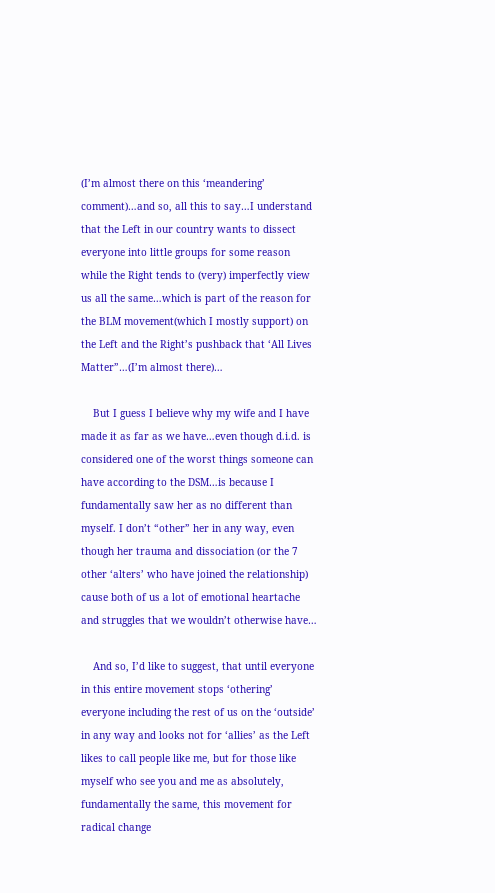(I’m almost there on this ‘meandering’ comment)…and so, all this to say…I understand that the Left in our country wants to dissect everyone into little groups for some reason while the Right tends to (very) imperfectly view us all the same…which is part of the reason for the BLM movement(which I mostly support) on the Left and the Right’s pushback that ‘All Lives Matter”…(I’m almost there)…

    But I guess I believe why my wife and I have made it as far as we have…even though d.i.d. is considered one of the worst things someone can have according to the DSM…is because I fundamentally saw her as no different than myself. I don’t “other” her in any way, even though her trauma and dissociation (or the 7 other ‘alters’ who have joined the relationship) cause both of us a lot of emotional heartache and struggles that we wouldn’t otherwise have…

    And so, I’d like to suggest, that until everyone in this entire movement stops ‘othering’ everyone including the rest of us on the ‘outside’ in any way and looks not for ‘allies’ as the Left likes to call people like me, but for those like myself who see you and me as absolutely, fundamentally the same, this movement for radical change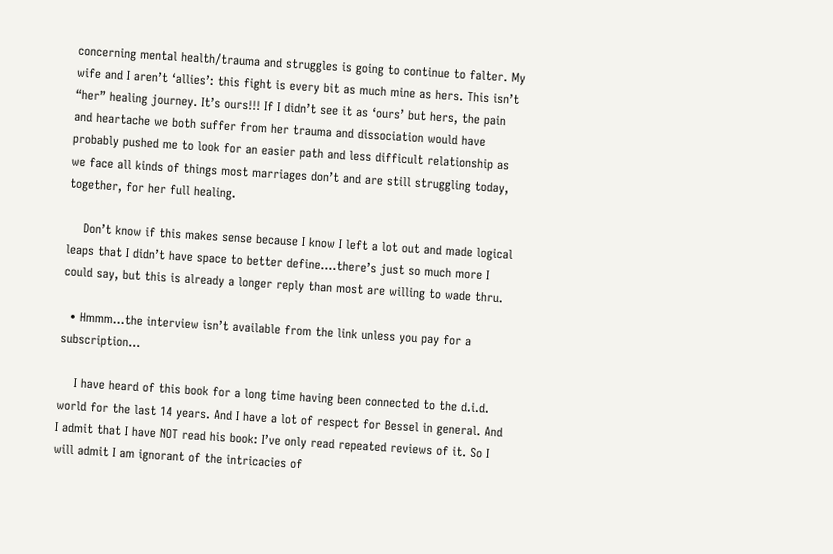concerning mental health/trauma and struggles is going to continue to falter. My wife and I aren’t ‘allies’: this fight is every bit as much mine as hers. This isn’t “her” healing journey. It’s ours!!! If I didn’t see it as ‘ours’ but hers, the pain and heartache we both suffer from her trauma and dissociation would have probably pushed me to look for an easier path and less difficult relationship as we face all kinds of things most marriages don’t and are still struggling today, together, for her full healing.

    Don’t know if this makes sense because I know I left a lot out and made logical leaps that I didn’t have space to better define….there’s just so much more I could say, but this is already a longer reply than most are willing to wade thru.

  • Hmmm…the interview isn’t available from the link unless you pay for a subscription…

    I have heard of this book for a long time having been connected to the d.i.d. world for the last 14 years. And I have a lot of respect for Bessel in general. And I admit that I have NOT read his book: I’ve only read repeated reviews of it. So I will admit I am ignorant of the intricacies of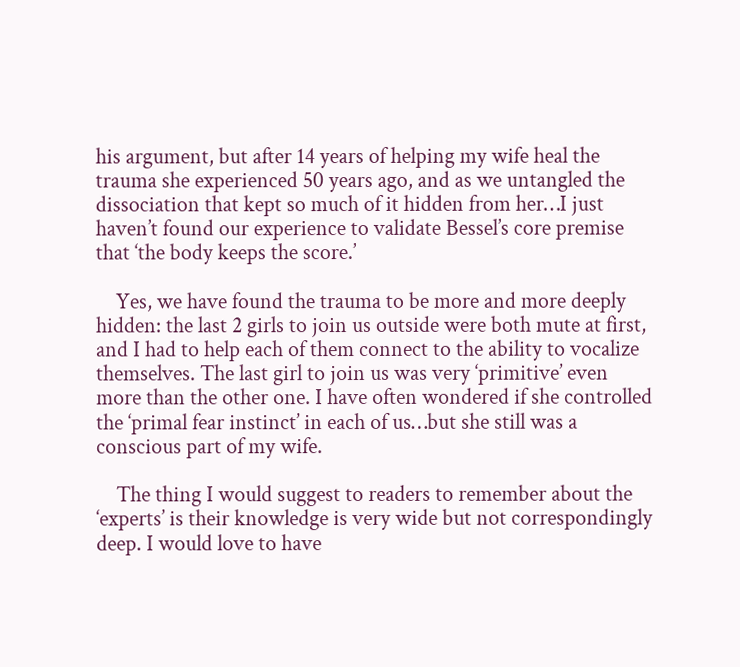his argument, but after 14 years of helping my wife heal the trauma she experienced 50 years ago, and as we untangled the dissociation that kept so much of it hidden from her…I just haven’t found our experience to validate Bessel’s core premise that ‘the body keeps the score.’

    Yes, we have found the trauma to be more and more deeply hidden: the last 2 girls to join us outside were both mute at first, and I had to help each of them connect to the ability to vocalize themselves. The last girl to join us was very ‘primitive’ even more than the other one. I have often wondered if she controlled the ‘primal fear instinct’ in each of us…but she still was a conscious part of my wife.

    The thing I would suggest to readers to remember about the ‘experts’ is their knowledge is very wide but not correspondingly deep. I would love to have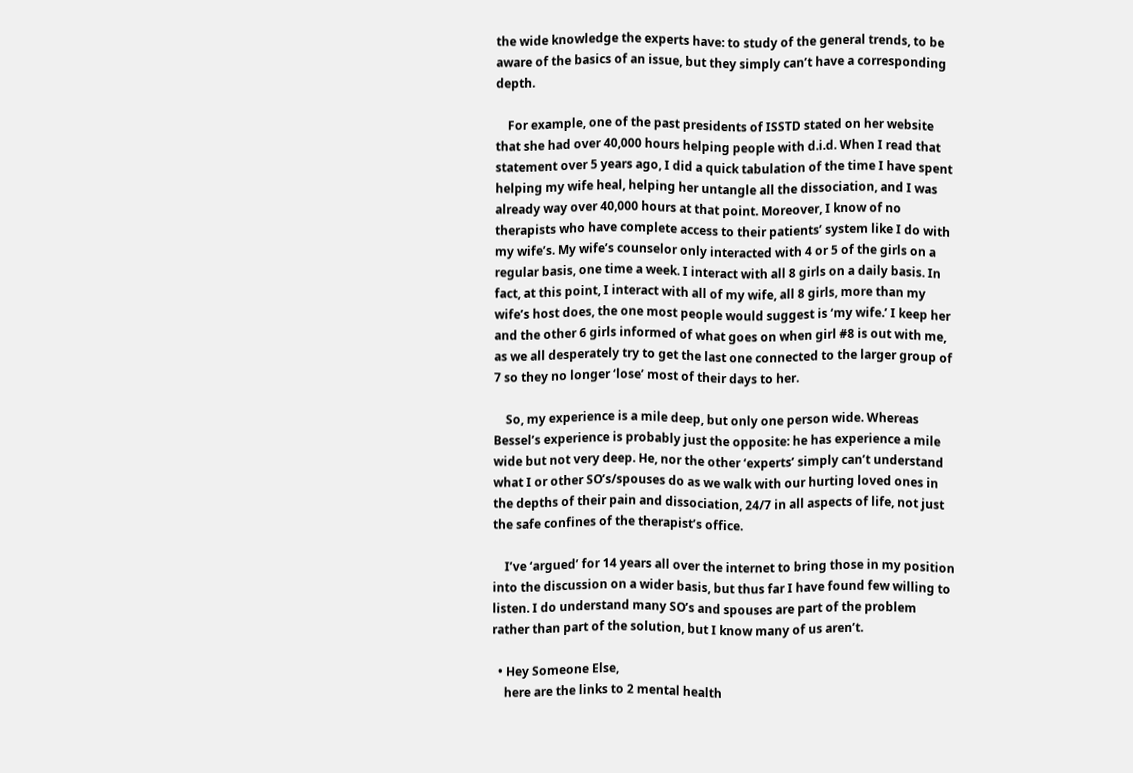the wide knowledge the experts have: to study of the general trends, to be aware of the basics of an issue, but they simply can’t have a corresponding depth.

    For example, one of the past presidents of ISSTD stated on her website that she had over 40,000 hours helping people with d.i.d. When I read that statement over 5 years ago, I did a quick tabulation of the time I have spent helping my wife heal, helping her untangle all the dissociation, and I was already way over 40,000 hours at that point. Moreover, I know of no therapists who have complete access to their patients’ system like I do with my wife’s. My wife’s counselor only interacted with 4 or 5 of the girls on a regular basis, one time a week. I interact with all 8 girls on a daily basis. In fact, at this point, I interact with all of my wife, all 8 girls, more than my wife’s host does, the one most people would suggest is ‘my wife.’ I keep her and the other 6 girls informed of what goes on when girl #8 is out with me, as we all desperately try to get the last one connected to the larger group of 7 so they no longer ‘lose’ most of their days to her.

    So, my experience is a mile deep, but only one person wide. Whereas Bessel’s experience is probably just the opposite: he has experience a mile wide but not very deep. He, nor the other ‘experts’ simply can’t understand what I or other SO’s/spouses do as we walk with our hurting loved ones in the depths of their pain and dissociation, 24/7 in all aspects of life, not just the safe confines of the therapist’s office.

    I’ve ‘argued’ for 14 years all over the internet to bring those in my position into the discussion on a wider basis, but thus far I have found few willing to listen. I do understand many SO’s and spouses are part of the problem rather than part of the solution, but I know many of us aren’t.

  • Hey Someone Else,
    here are the links to 2 mental health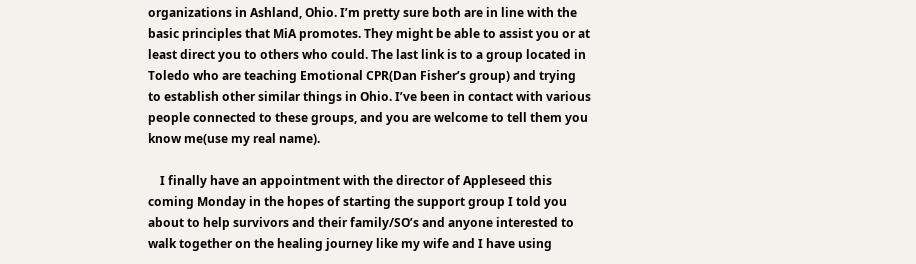organizations in Ashland, Ohio. I’m pretty sure both are in line with the basic principles that MiA promotes. They might be able to assist you or at least direct you to others who could. The last link is to a group located in Toledo who are teaching Emotional CPR(Dan Fisher’s group) and trying to establish other similar things in Ohio. I’ve been in contact with various people connected to these groups, and you are welcome to tell them you know me(use my real name).

    I finally have an appointment with the director of Appleseed this coming Monday in the hopes of starting the support group I told you about to help survivors and their family/SO’s and anyone interested to walk together on the healing journey like my wife and I have using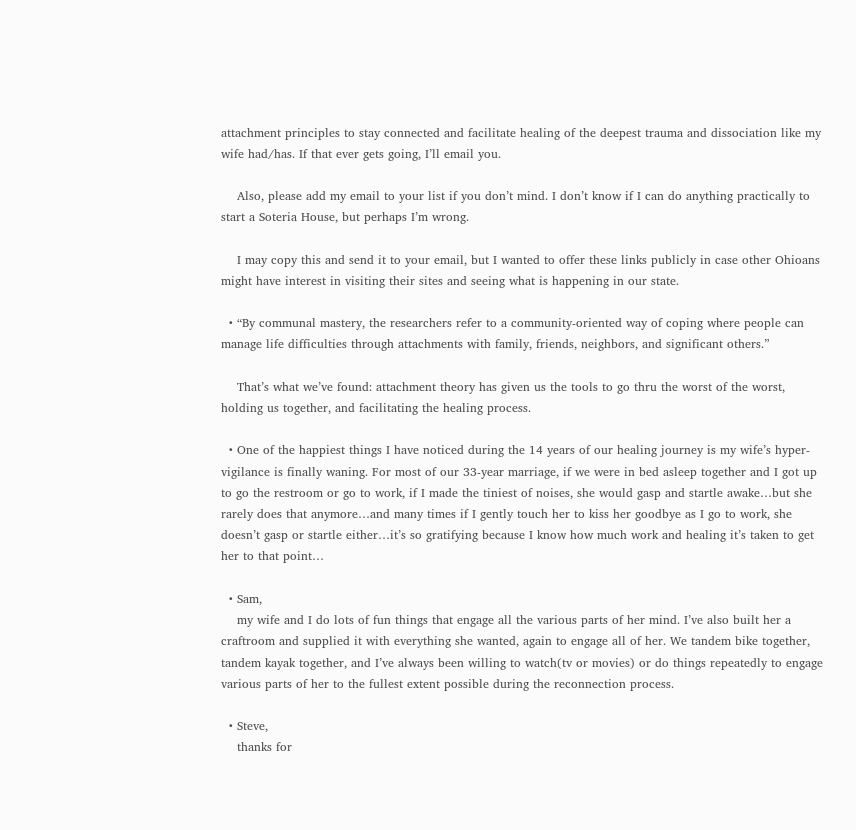attachment principles to stay connected and facilitate healing of the deepest trauma and dissociation like my wife had/has. If that ever gets going, I’ll email you.

    Also, please add my email to your list if you don’t mind. I don’t know if I can do anything practically to start a Soteria House, but perhaps I’m wrong.

    I may copy this and send it to your email, but I wanted to offer these links publicly in case other Ohioans might have interest in visiting their sites and seeing what is happening in our state.

  • “By communal mastery, the researchers refer to a community-oriented way of coping where people can manage life difficulties through attachments with family, friends, neighbors, and significant others.”

    That’s what we’ve found: attachment theory has given us the tools to go thru the worst of the worst, holding us together, and facilitating the healing process.

  • One of the happiest things I have noticed during the 14 years of our healing journey is my wife’s hyper-vigilance is finally waning. For most of our 33-year marriage, if we were in bed asleep together and I got up to go the restroom or go to work, if I made the tiniest of noises, she would gasp and startle awake…but she rarely does that anymore…and many times if I gently touch her to kiss her goodbye as I go to work, she doesn’t gasp or startle either…it’s so gratifying because I know how much work and healing it’s taken to get her to that point…

  • Sam,
    my wife and I do lots of fun things that engage all the various parts of her mind. I’ve also built her a craftroom and supplied it with everything she wanted, again to engage all of her. We tandem bike together, tandem kayak together, and I’ve always been willing to watch(tv or movies) or do things repeatedly to engage various parts of her to the fullest extent possible during the reconnection process.

  • Steve,
    thanks for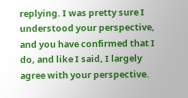replying. I was pretty sure I understood your perspective, and you have confirmed that I do, and like I said, I largely agree with your perspective.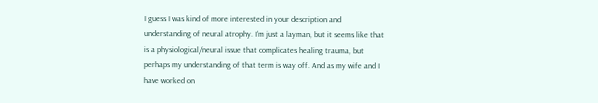I guess I was kind of more interested in your description and understanding of neural atrophy. I’m just a layman, but it seems like that is a physiological/neural issue that complicates healing trauma, but perhaps my understanding of that term is way off. And as my wife and I have worked on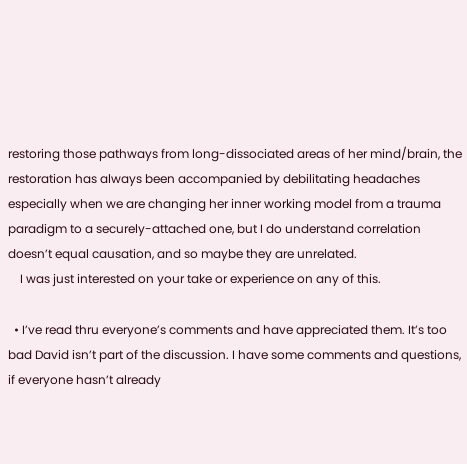restoring those pathways from long-dissociated areas of her mind/brain, the restoration has always been accompanied by debilitating headaches especially when we are changing her inner working model from a trauma paradigm to a securely-attached one, but I do understand correlation doesn’t equal causation, and so maybe they are unrelated.
    I was just interested on your take or experience on any of this.

  • I’ve read thru everyone’s comments and have appreciated them. It’s too bad David isn’t part of the discussion. I have some comments and questions, if everyone hasn’t already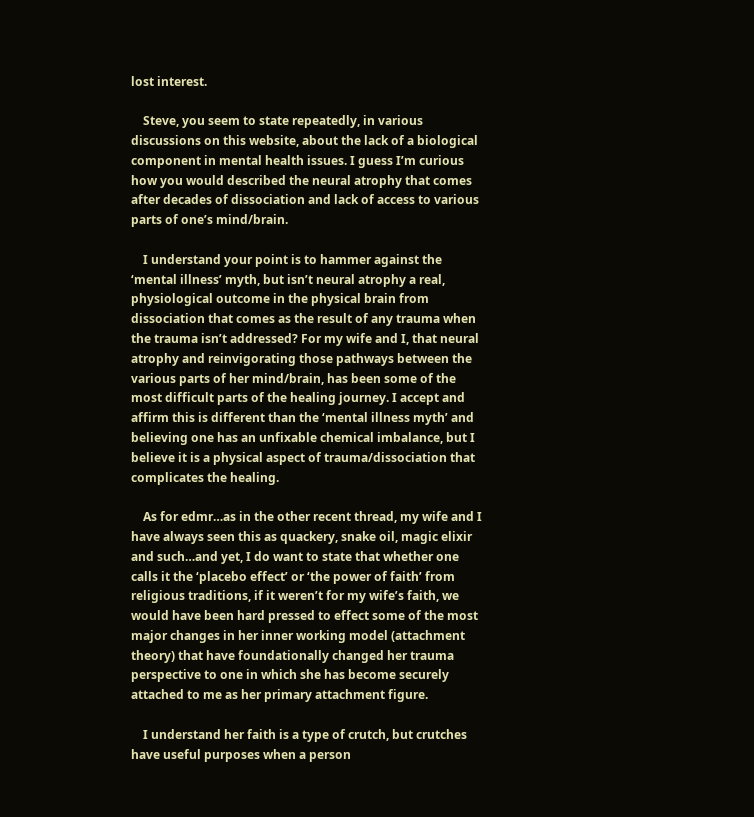lost interest.

    Steve, you seem to state repeatedly, in various discussions on this website, about the lack of a biological component in mental health issues. I guess I’m curious how you would described the neural atrophy that comes after decades of dissociation and lack of access to various parts of one’s mind/brain.

    I understand your point is to hammer against the ‘mental illness’ myth, but isn’t neural atrophy a real, physiological outcome in the physical brain from dissociation that comes as the result of any trauma when the trauma isn’t addressed? For my wife and I, that neural atrophy and reinvigorating those pathways between the various parts of her mind/brain, has been some of the most difficult parts of the healing journey. I accept and affirm this is different than the ‘mental illness myth’ and believing one has an unfixable chemical imbalance, but I believe it is a physical aspect of trauma/dissociation that complicates the healing.

    As for edmr…as in the other recent thread, my wife and I have always seen this as quackery, snake oil, magic elixir and such…and yet, I do want to state that whether one calls it the ‘placebo effect’ or ‘the power of faith’ from religious traditions, if it weren’t for my wife’s faith, we would have been hard pressed to effect some of the most major changes in her inner working model (attachment theory) that have foundationally changed her trauma perspective to one in which she has become securely attached to me as her primary attachment figure.

    I understand her faith is a type of crutch, but crutches have useful purposes when a person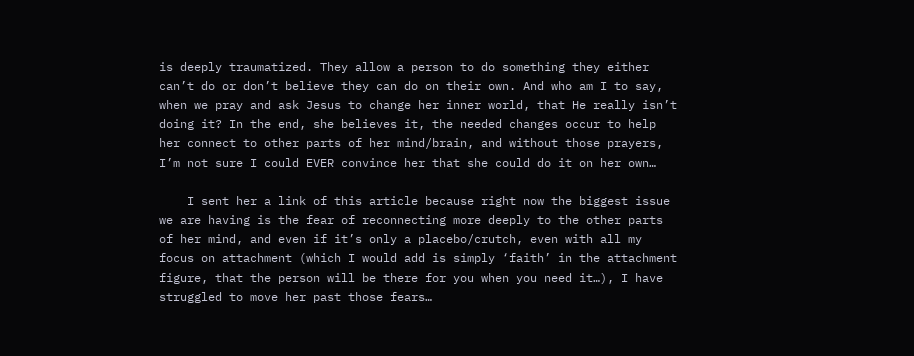is deeply traumatized. They allow a person to do something they either can’t do or don’t believe they can do on their own. And who am I to say, when we pray and ask Jesus to change her inner world, that He really isn’t doing it? In the end, she believes it, the needed changes occur to help her connect to other parts of her mind/brain, and without those prayers, I’m not sure I could EVER convince her that she could do it on her own…

    I sent her a link of this article because right now the biggest issue we are having is the fear of reconnecting more deeply to the other parts of her mind, and even if it’s only a placebo/crutch, even with all my focus on attachment (which I would add is simply ‘faith’ in the attachment figure, that the person will be there for you when you need it…), I have struggled to move her past those fears…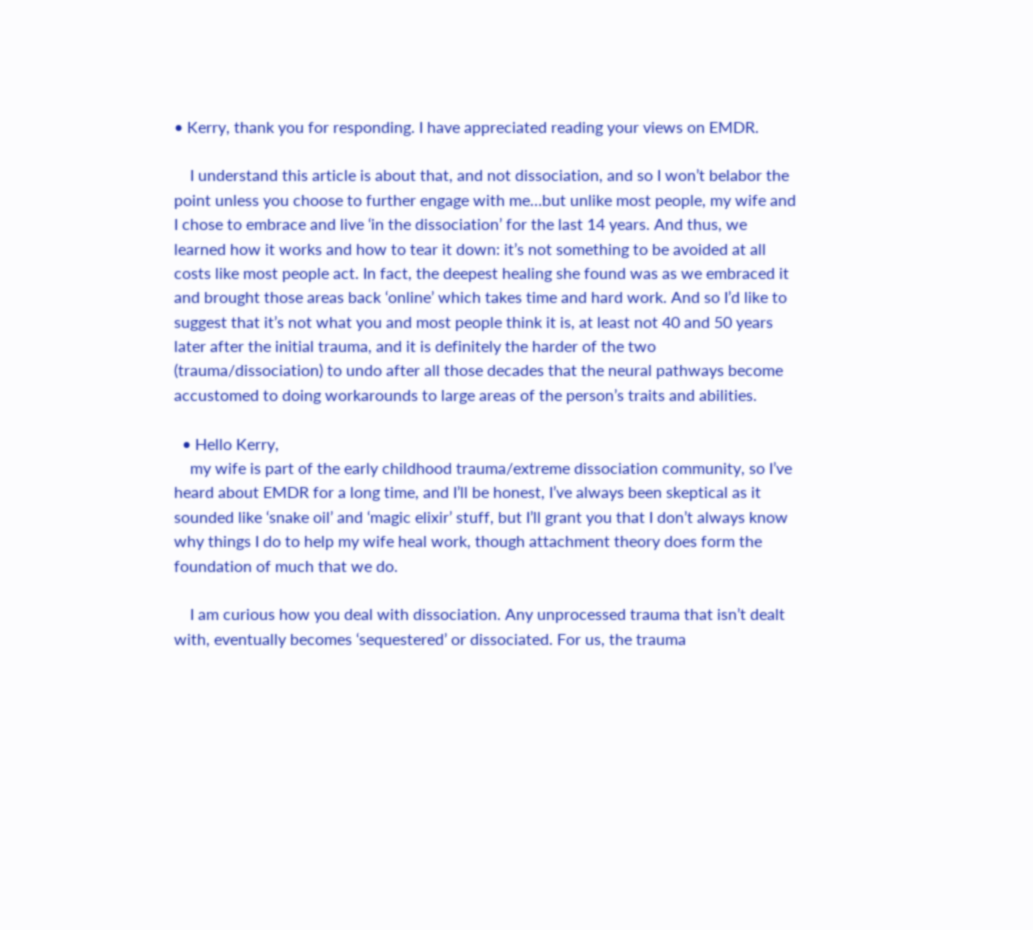• Kerry, thank you for responding. I have appreciated reading your views on EMDR.

    I understand this article is about that, and not dissociation, and so I won’t belabor the point unless you choose to further engage with me…but unlike most people, my wife and I chose to embrace and live ‘in the dissociation’ for the last 14 years. And thus, we learned how it works and how to tear it down: it’s not something to be avoided at all costs like most people act. In fact, the deepest healing she found was as we embraced it and brought those areas back ‘online’ which takes time and hard work. And so I’d like to suggest that it’s not what you and most people think it is, at least not 40 and 50 years later after the initial trauma, and it is definitely the harder of the two (trauma/dissociation) to undo after all those decades that the neural pathways become accustomed to doing workarounds to large areas of the person’s traits and abilities.

  • Hello Kerry,
    my wife is part of the early childhood trauma/extreme dissociation community, so I’ve heard about EMDR for a long time, and I’ll be honest, I’ve always been skeptical as it sounded like ‘snake oil’ and ‘magic elixir’ stuff, but I’ll grant you that I don’t always know why things I do to help my wife heal work, though attachment theory does form the foundation of much that we do.

    I am curious how you deal with dissociation. Any unprocessed trauma that isn’t dealt with, eventually becomes ‘sequestered’ or dissociated. For us, the trauma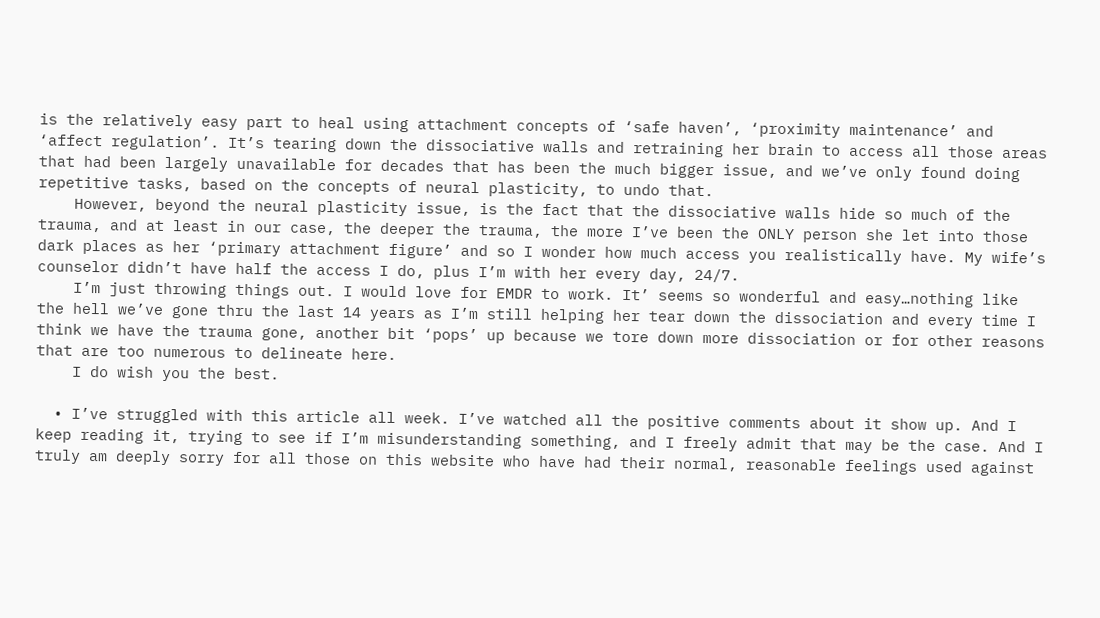is the relatively easy part to heal using attachment concepts of ‘safe haven’, ‘proximity maintenance’ and ‘affect regulation’. It’s tearing down the dissociative walls and retraining her brain to access all those areas that had been largely unavailable for decades that has been the much bigger issue, and we’ve only found doing repetitive tasks, based on the concepts of neural plasticity, to undo that.
    However, beyond the neural plasticity issue, is the fact that the dissociative walls hide so much of the trauma, and at least in our case, the deeper the trauma, the more I’ve been the ONLY person she let into those dark places as her ‘primary attachment figure’ and so I wonder how much access you realistically have. My wife’s counselor didn’t have half the access I do, plus I’m with her every day, 24/7.
    I’m just throwing things out. I would love for EMDR to work. It’ seems so wonderful and easy…nothing like the hell we’ve gone thru the last 14 years as I’m still helping her tear down the dissociation and every time I think we have the trauma gone, another bit ‘pops’ up because we tore down more dissociation or for other reasons that are too numerous to delineate here.
    I do wish you the best.

  • I’ve struggled with this article all week. I’ve watched all the positive comments about it show up. And I keep reading it, trying to see if I’m misunderstanding something, and I freely admit that may be the case. And I truly am deeply sorry for all those on this website who have had their normal, reasonable feelings used against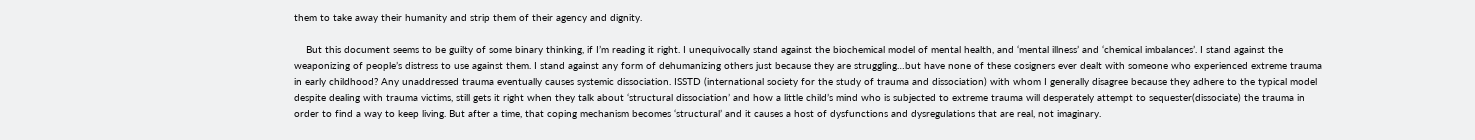them to take away their humanity and strip them of their agency and dignity.

    But this document seems to be guilty of some binary thinking, if I’m reading it right. I unequivocally stand against the biochemical model of mental health, and ‘mental illness’ and ‘chemical imbalances’. I stand against the weaponizing of people’s distress to use against them. I stand against any form of dehumanizing others just because they are struggling…but have none of these cosigners ever dealt with someone who experienced extreme trauma in early childhood? Any unaddressed trauma eventually causes systemic dissociation. ISSTD (international society for the study of trauma and dissociation) with whom I generally disagree because they adhere to the typical model despite dealing with trauma victims, still gets it right when they talk about ‘structural dissociation’ and how a little child’s mind who is subjected to extreme trauma will desperately attempt to sequester(dissociate) the trauma in order to find a way to keep living. But after a time, that coping mechanism becomes ‘structural’ and it causes a host of dysfunctions and dysregulations that are real, not imaginary.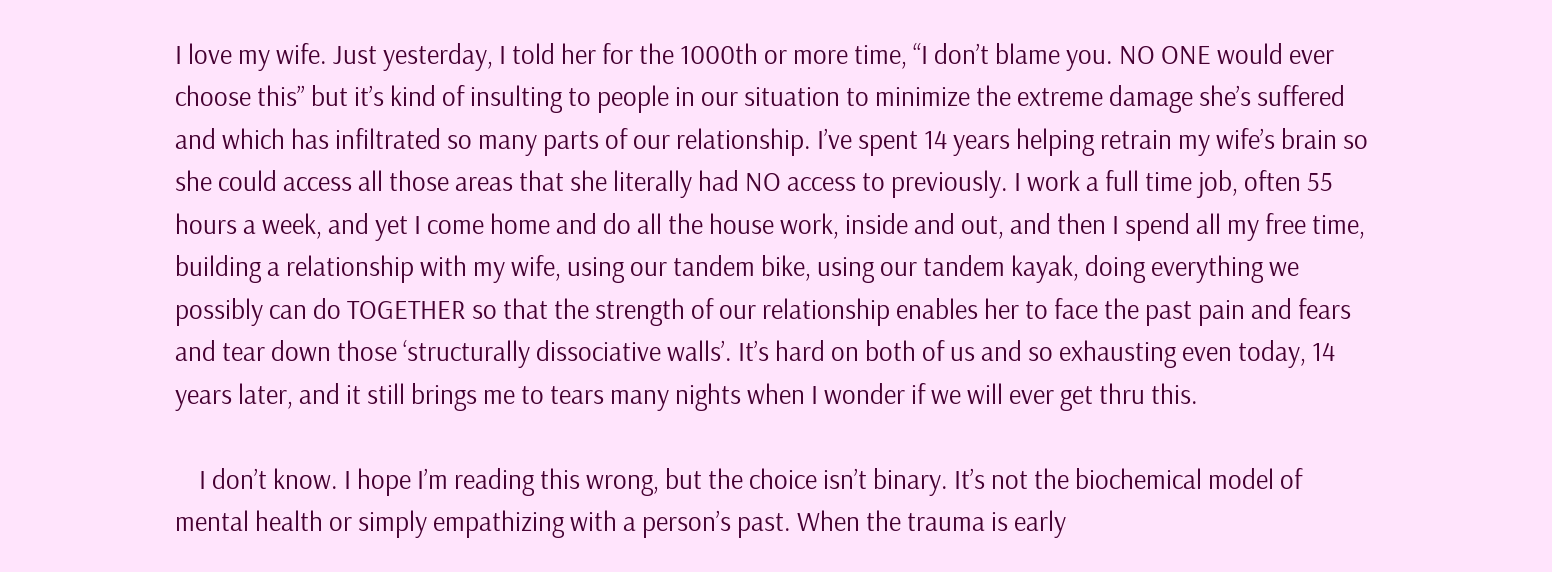I love my wife. Just yesterday, I told her for the 1000th or more time, “I don’t blame you. NO ONE would ever choose this” but it’s kind of insulting to people in our situation to minimize the extreme damage she’s suffered and which has infiltrated so many parts of our relationship. I’ve spent 14 years helping retrain my wife’s brain so she could access all those areas that she literally had NO access to previously. I work a full time job, often 55 hours a week, and yet I come home and do all the house work, inside and out, and then I spend all my free time, building a relationship with my wife, using our tandem bike, using our tandem kayak, doing everything we possibly can do TOGETHER so that the strength of our relationship enables her to face the past pain and fears and tear down those ‘structurally dissociative walls’. It’s hard on both of us and so exhausting even today, 14 years later, and it still brings me to tears many nights when I wonder if we will ever get thru this.

    I don’t know. I hope I’m reading this wrong, but the choice isn’t binary. It’s not the biochemical model of mental health or simply empathizing with a person’s past. When the trauma is early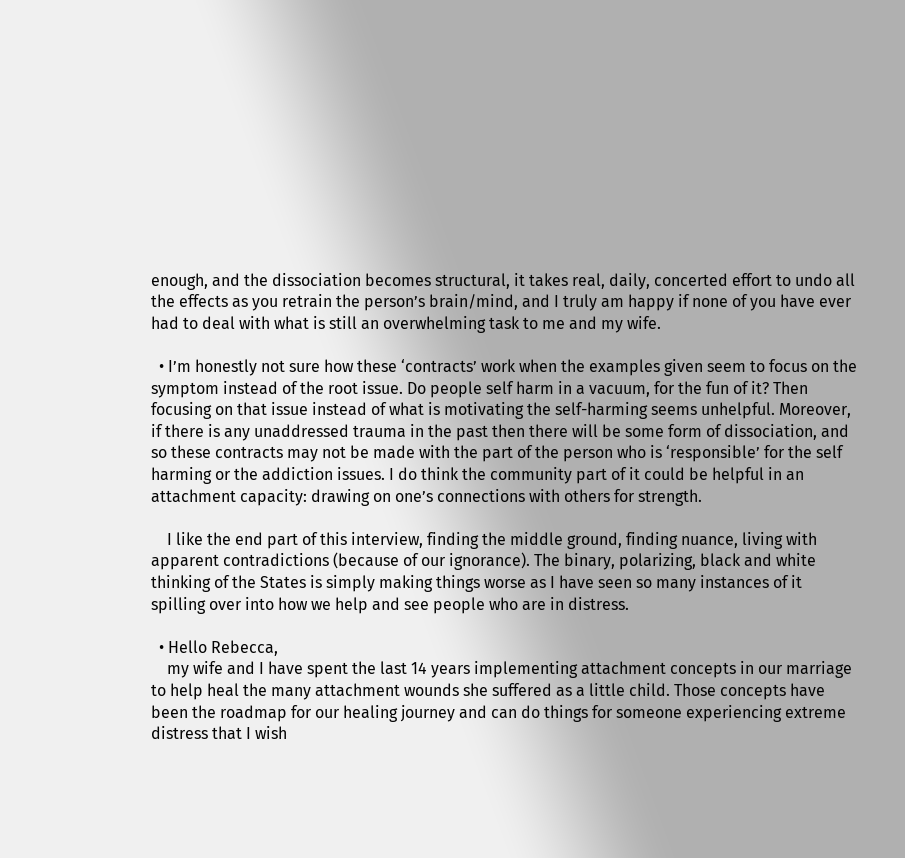enough, and the dissociation becomes structural, it takes real, daily, concerted effort to undo all the effects as you retrain the person’s brain/mind, and I truly am happy if none of you have ever had to deal with what is still an overwhelming task to me and my wife.

  • I’m honestly not sure how these ‘contracts’ work when the examples given seem to focus on the symptom instead of the root issue. Do people self harm in a vacuum, for the fun of it? Then focusing on that issue instead of what is motivating the self-harming seems unhelpful. Moreover, if there is any unaddressed trauma in the past then there will be some form of dissociation, and so these contracts may not be made with the part of the person who is ‘responsible’ for the self harming or the addiction issues. I do think the community part of it could be helpful in an attachment capacity: drawing on one’s connections with others for strength.

    I like the end part of this interview, finding the middle ground, finding nuance, living with apparent contradictions (because of our ignorance). The binary, polarizing, black and white thinking of the States is simply making things worse as I have seen so many instances of it spilling over into how we help and see people who are in distress.

  • Hello Rebecca,
    my wife and I have spent the last 14 years implementing attachment concepts in our marriage to help heal the many attachment wounds she suffered as a little child. Those concepts have been the roadmap for our healing journey and can do things for someone experiencing extreme distress that I wish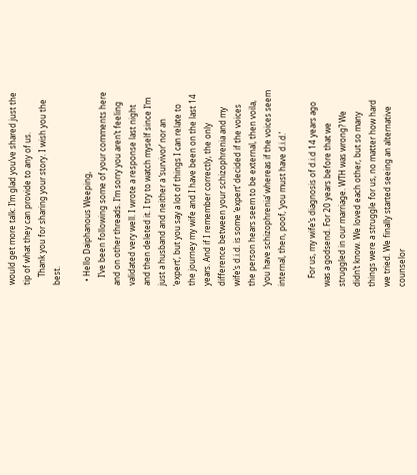would get more talk: I’m glad you’ve shared just the tip of what they can provide to any of us.
    Thank you for sharing your story. I wish you the best.

  • Hello Daiphanous Weeping,
    I’ve been following some of your comments here and on other threads. I’m sorry you aren’t feeling validated very well. I wrote a response last night and then deleted it. I try to watch myself since I’m just a husband and neither a ‘survivor’ nor an ‘expert’, but you say a lot of things I can relate to the journey my wife and I have been on the last 14 years. And if I remember correctly, the only difference between your schizophrenia and my wife’s d.i.d. is some ‘expert’ decided if the voices the person hears seem to be external, then voila, ‘you have schizophrenia’ whereas if the voices seem internal, then, poof, ‘you must have d.i.d.’

    For us, my wife’s diagnosis of d.i.d 14 years ago was a godsend. For 20 years before that we struggled in our marriage. WTH was wrong? We didn’t know. We loved each other, but so many things were a struggle for us, no matter how hard we tried. We finally started seeing an alternative counselor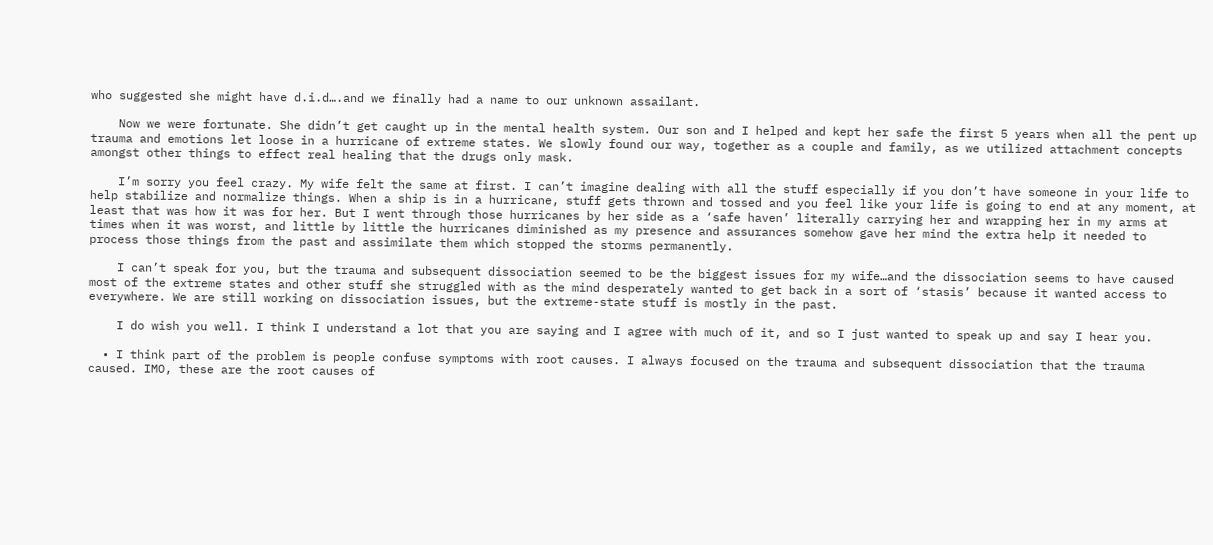who suggested she might have d.i.d….and we finally had a name to our unknown assailant.

    Now we were fortunate. She didn’t get caught up in the mental health system. Our son and I helped and kept her safe the first 5 years when all the pent up trauma and emotions let loose in a hurricane of extreme states. We slowly found our way, together as a couple and family, as we utilized attachment concepts amongst other things to effect real healing that the drugs only mask.

    I’m sorry you feel crazy. My wife felt the same at first. I can’t imagine dealing with all the stuff especially if you don’t have someone in your life to help stabilize and normalize things. When a ship is in a hurricane, stuff gets thrown and tossed and you feel like your life is going to end at any moment, at least that was how it was for her. But I went through those hurricanes by her side as a ‘safe haven’ literally carrying her and wrapping her in my arms at times when it was worst, and little by little the hurricanes diminished as my presence and assurances somehow gave her mind the extra help it needed to process those things from the past and assimilate them which stopped the storms permanently.

    I can’t speak for you, but the trauma and subsequent dissociation seemed to be the biggest issues for my wife…and the dissociation seems to have caused most of the extreme states and other stuff she struggled with as the mind desperately wanted to get back in a sort of ‘stasis’ because it wanted access to everywhere. We are still working on dissociation issues, but the extreme-state stuff is mostly in the past.

    I do wish you well. I think I understand a lot that you are saying and I agree with much of it, and so I just wanted to speak up and say I hear you.

  • I think part of the problem is people confuse symptoms with root causes. I always focused on the trauma and subsequent dissociation that the trauma caused. IMO, these are the root causes of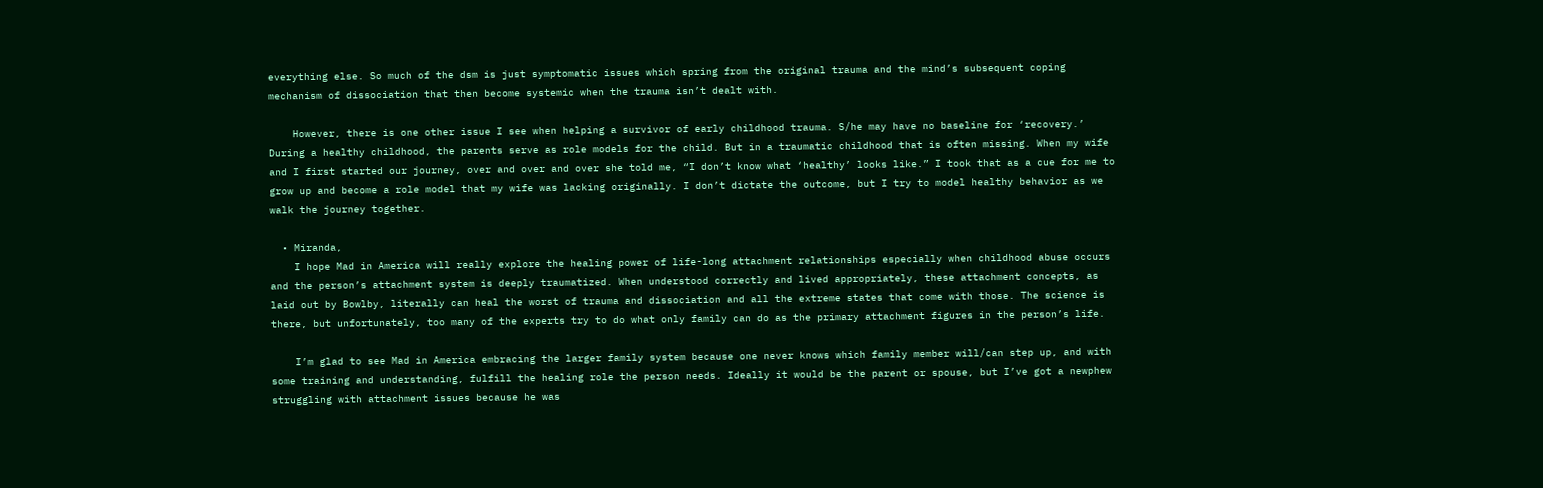everything else. So much of the dsm is just symptomatic issues which spring from the original trauma and the mind’s subsequent coping mechanism of dissociation that then become systemic when the trauma isn’t dealt with.

    However, there is one other issue I see when helping a survivor of early childhood trauma. S/he may have no baseline for ‘recovery.’ During a healthy childhood, the parents serve as role models for the child. But in a traumatic childhood that is often missing. When my wife and I first started our journey, over and over and over she told me, “I don’t know what ‘healthy’ looks like.” I took that as a cue for me to grow up and become a role model that my wife was lacking originally. I don’t dictate the outcome, but I try to model healthy behavior as we walk the journey together.

  • Miranda,
    I hope Mad in America will really explore the healing power of life-long attachment relationships especially when childhood abuse occurs and the person’s attachment system is deeply traumatized. When understood correctly and lived appropriately, these attachment concepts, as laid out by Bowlby, literally can heal the worst of trauma and dissociation and all the extreme states that come with those. The science is there, but unfortunately, too many of the experts try to do what only family can do as the primary attachment figures in the person’s life.

    I’m glad to see Mad in America embracing the larger family system because one never knows which family member will/can step up, and with some training and understanding, fulfill the healing role the person needs. Ideally it would be the parent or spouse, but I’ve got a newphew struggling with attachment issues because he was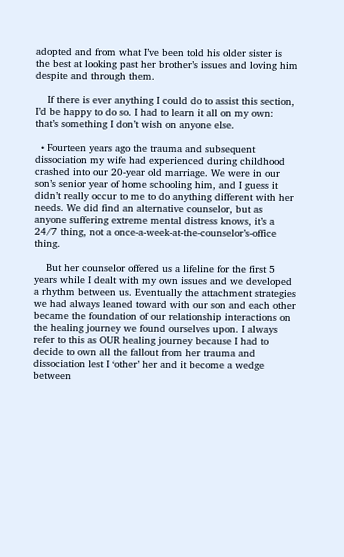adopted and from what I’ve been told his older sister is the best at looking past her brother’s issues and loving him despite and through them.

    If there is ever anything I could do to assist this section, I’d be happy to do so. I had to learn it all on my own: that’s something I don’t wish on anyone else.

  • Fourteen years ago the trauma and subsequent dissociation my wife had experienced during childhood crashed into our 20-year old marriage. We were in our son’s senior year of home schooling him, and I guess it didn’t really occur to me to do anything different with her needs. We did find an alternative counselor, but as anyone suffering extreme mental distress knows, it’s a 24/7 thing, not a once-a-week-at-the-counselor’s-office thing.

    But her counselor offered us a lifeline for the first 5 years while I dealt with my own issues and we developed a rhythm between us. Eventually the attachment strategies we had always leaned toward with our son and each other became the foundation of our relationship interactions on the healing journey we found ourselves upon. I always refer to this as OUR healing journey because I had to decide to own all the fallout from her trauma and dissociation lest I ‘other’ her and it become a wedge between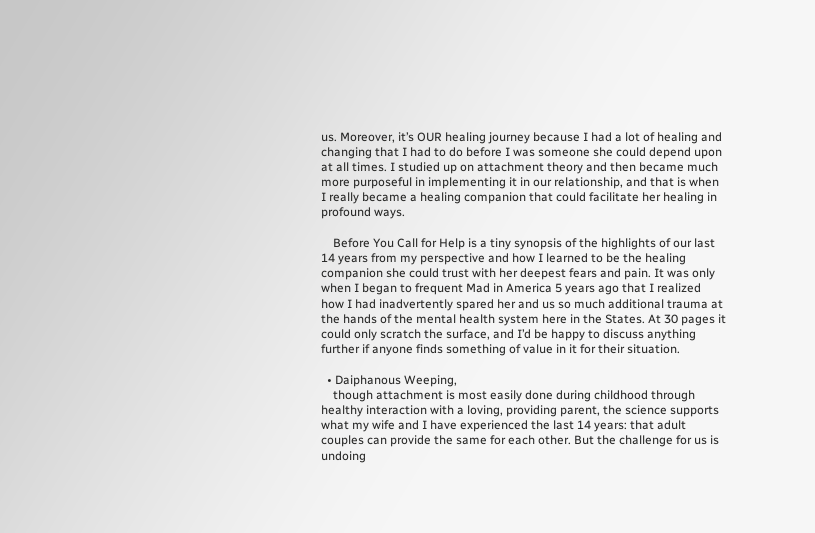us. Moreover, it’s OUR healing journey because I had a lot of healing and changing that I had to do before I was someone she could depend upon at all times. I studied up on attachment theory and then became much more purposeful in implementing it in our relationship, and that is when I really became a healing companion that could facilitate her healing in profound ways.

    Before You Call for Help is a tiny synopsis of the highlights of our last 14 years from my perspective and how I learned to be the healing companion she could trust with her deepest fears and pain. It was only when I began to frequent Mad in America 5 years ago that I realized how I had inadvertently spared her and us so much additional trauma at the hands of the mental health system here in the States. At 30 pages it could only scratch the surface, and I’d be happy to discuss anything further if anyone finds something of value in it for their situation.

  • Daiphanous Weeping,
    though attachment is most easily done during childhood through healthy interaction with a loving, providing parent, the science supports what my wife and I have experienced the last 14 years: that adult couples can provide the same for each other. But the challenge for us is undoing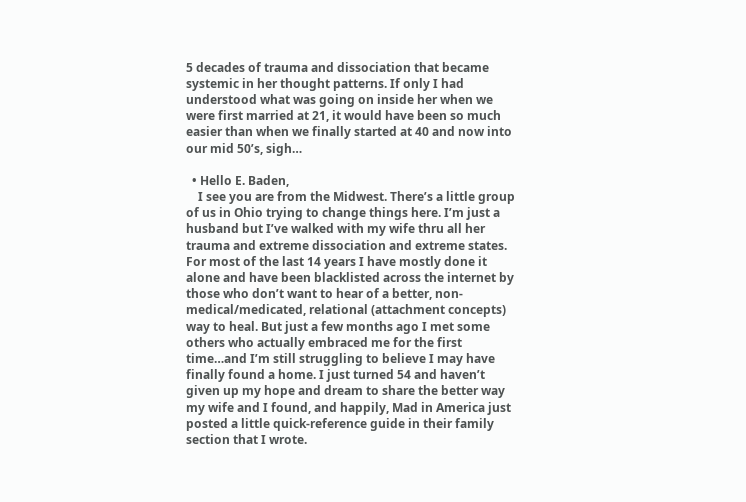5 decades of trauma and dissociation that became systemic in her thought patterns. If only I had understood what was going on inside her when we were first married at 21, it would have been so much easier than when we finally started at 40 and now into our mid 50’s, sigh…

  • Hello E. Baden,
    I see you are from the Midwest. There’s a little group of us in Ohio trying to change things here. I’m just a husband but I’ve walked with my wife thru all her trauma and extreme dissociation and extreme states. For most of the last 14 years I have mostly done it alone and have been blacklisted across the internet by those who don’t want to hear of a better, non-medical/medicated, relational (attachment concepts) way to heal. But just a few months ago I met some others who actually embraced me for the first time…and I’m still struggling to believe I may have finally found a home. I just turned 54 and haven’t given up my hope and dream to share the better way my wife and I found, and happily, Mad in America just posted a little quick-reference guide in their family section that I wrote.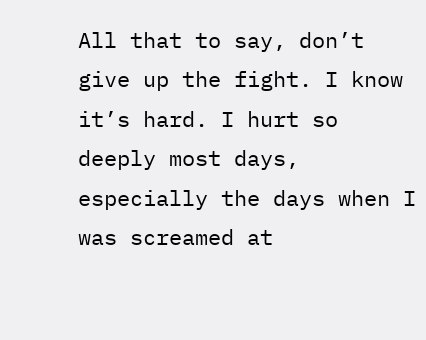All that to say, don’t give up the fight. I know it’s hard. I hurt so deeply most days, especially the days when I was screamed at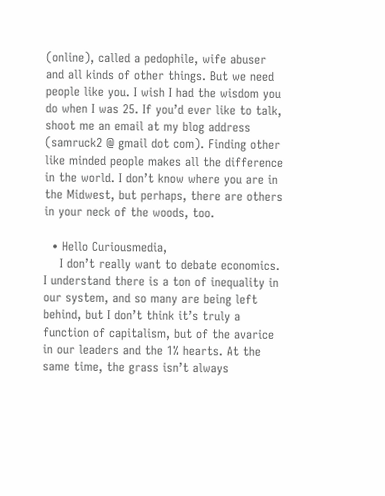(online), called a pedophile, wife abuser and all kinds of other things. But we need people like you. I wish I had the wisdom you do when I was 25. If you’d ever like to talk, shoot me an email at my blog address (samruck2 @ gmail dot com). Finding other like minded people makes all the difference in the world. I don’t know where you are in the Midwest, but perhaps, there are others in your neck of the woods, too.

  • Hello Curiousmedia,
    I don’t really want to debate economics. I understand there is a ton of inequality in our system, and so many are being left behind, but I don’t think it’s truly a function of capitalism, but of the avarice in our leaders and the 1% hearts. At the same time, the grass isn’t always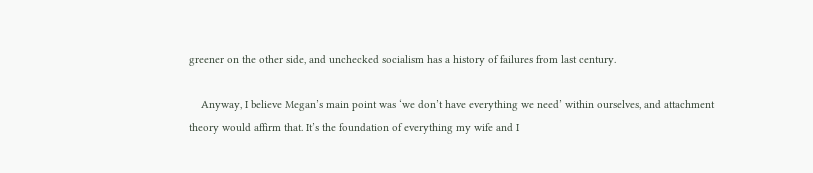greener on the other side, and unchecked socialism has a history of failures from last century.

    Anyway, I believe Megan’s main point was ‘we don’t have everything we need’ within ourselves, and attachment theory would affirm that. It’s the foundation of everything my wife and I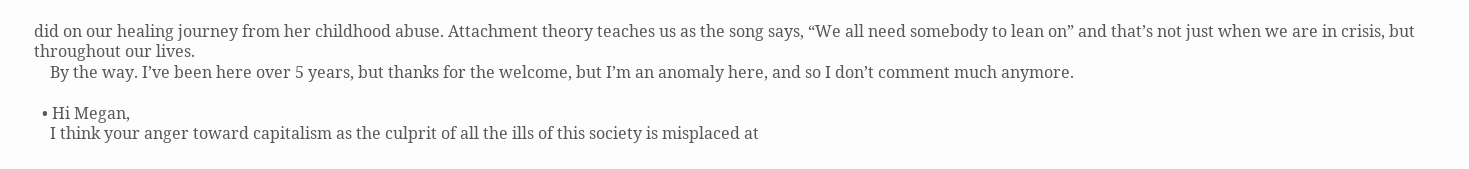did on our healing journey from her childhood abuse. Attachment theory teaches us as the song says, “We all need somebody to lean on” and that’s not just when we are in crisis, but throughout our lives.
    By the way. I’ve been here over 5 years, but thanks for the welcome, but I’m an anomaly here, and so I don’t comment much anymore.

  • Hi Megan,
    I think your anger toward capitalism as the culprit of all the ills of this society is misplaced at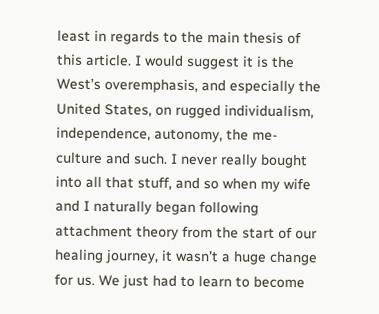least in regards to the main thesis of this article. I would suggest it is the West’s overemphasis, and especially the United States, on rugged individualism, independence, autonomy, the me-culture and such. I never really bought into all that stuff, and so when my wife and I naturally began following attachment theory from the start of our healing journey, it wasn’t a huge change for us. We just had to learn to become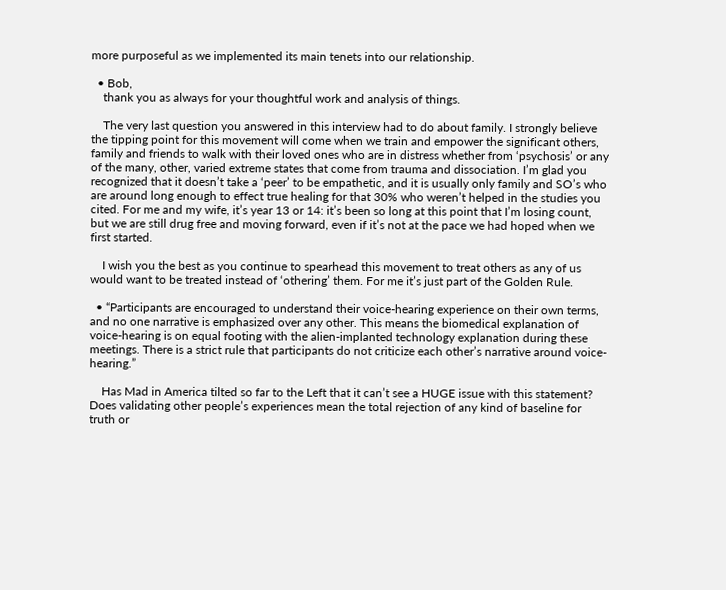more purposeful as we implemented its main tenets into our relationship.

  • Bob,
    thank you as always for your thoughtful work and analysis of things.

    The very last question you answered in this interview had to do about family. I strongly believe the tipping point for this movement will come when we train and empower the significant others, family and friends to walk with their loved ones who are in distress whether from ‘psychosis’ or any of the many, other, varied extreme states that come from trauma and dissociation. I’m glad you recognized that it doesn’t take a ‘peer’ to be empathetic, and it is usually only family and SO’s who are around long enough to effect true healing for that 30% who weren’t helped in the studies you cited. For me and my wife, it’s year 13 or 14: it’s been so long at this point that I’m losing count, but we are still drug free and moving forward, even if it’s not at the pace we had hoped when we first started.

    I wish you the best as you continue to spearhead this movement to treat others as any of us would want to be treated instead of ‘othering’ them. For me it’s just part of the Golden Rule.

  • “Participants are encouraged to understand their voice-hearing experience on their own terms, and no one narrative is emphasized over any other. This means the biomedical explanation of voice-hearing is on equal footing with the alien-implanted technology explanation during these meetings. There is a strict rule that participants do not criticize each other’s narrative around voice-hearing.”

    Has Mad in America tilted so far to the Left that it can’t see a HUGE issue with this statement? Does validating other people’s experiences mean the total rejection of any kind of baseline for truth or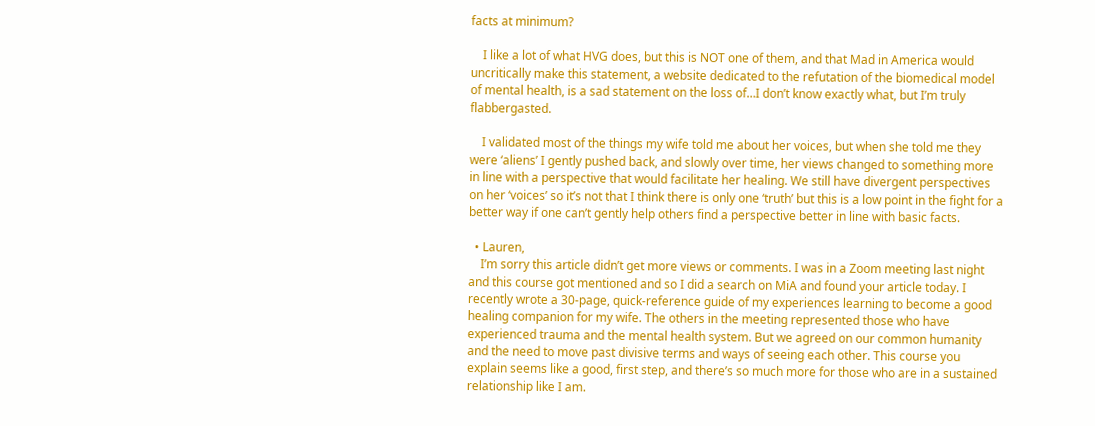facts at minimum?

    I like a lot of what HVG does, but this is NOT one of them, and that Mad in America would uncritically make this statement, a website dedicated to the refutation of the biomedical model of mental health, is a sad statement on the loss of…I don’t know exactly what, but I’m truly flabbergasted.

    I validated most of the things my wife told me about her voices, but when she told me they were ‘aliens’ I gently pushed back, and slowly over time, her views changed to something more in line with a perspective that would facilitate her healing. We still have divergent perspectives on her ‘voices’ so it’s not that I think there is only one ‘truth’ but this is a low point in the fight for a better way if one can’t gently help others find a perspective better in line with basic facts.

  • Lauren,
    I’m sorry this article didn’t get more views or comments. I was in a Zoom meeting last night and this course got mentioned and so I did a search on MiA and found your article today. I recently wrote a 30-page, quick-reference guide of my experiences learning to become a good healing companion for my wife. The others in the meeting represented those who have experienced trauma and the mental health system. But we agreed on our common humanity and the need to move past divisive terms and ways of seeing each other. This course you explain seems like a good, first step, and there’s so much more for those who are in a sustained relationship like I am.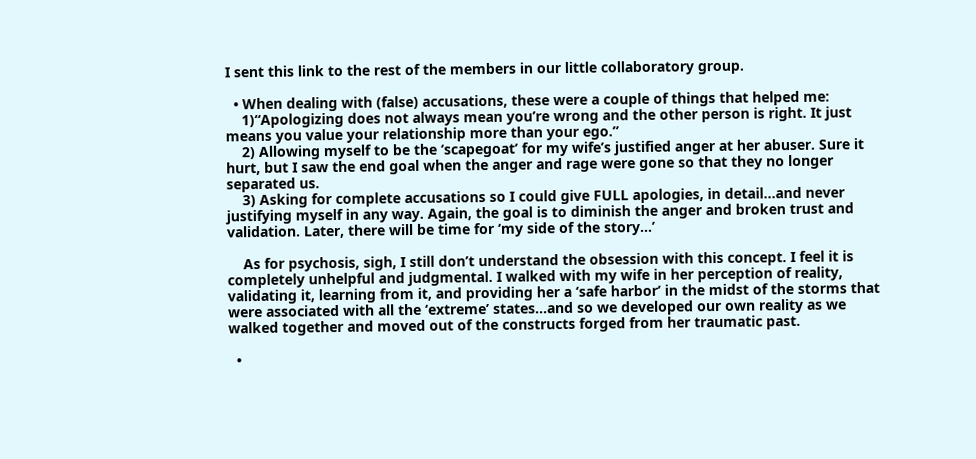I sent this link to the rest of the members in our little collaboratory group.

  • When dealing with (false) accusations, these were a couple of things that helped me:
    1)“Apologizing does not always mean you’re wrong and the other person is right. It just means you value your relationship more than your ego.”
    2) Allowing myself to be the ‘scapegoat’ for my wife’s justified anger at her abuser. Sure it hurt, but I saw the end goal when the anger and rage were gone so that they no longer separated us.
    3) Asking for complete accusations so I could give FULL apologies, in detail…and never justifying myself in any way. Again, the goal is to diminish the anger and broken trust and validation. Later, there will be time for ‘my side of the story…’

    As for psychosis, sigh, I still don’t understand the obsession with this concept. I feel it is completely unhelpful and judgmental. I walked with my wife in her perception of reality, validating it, learning from it, and providing her a ‘safe harbor’ in the midst of the storms that were associated with all the ‘extreme’ states…and so we developed our own reality as we walked together and moved out of the constructs forged from her traumatic past.

  •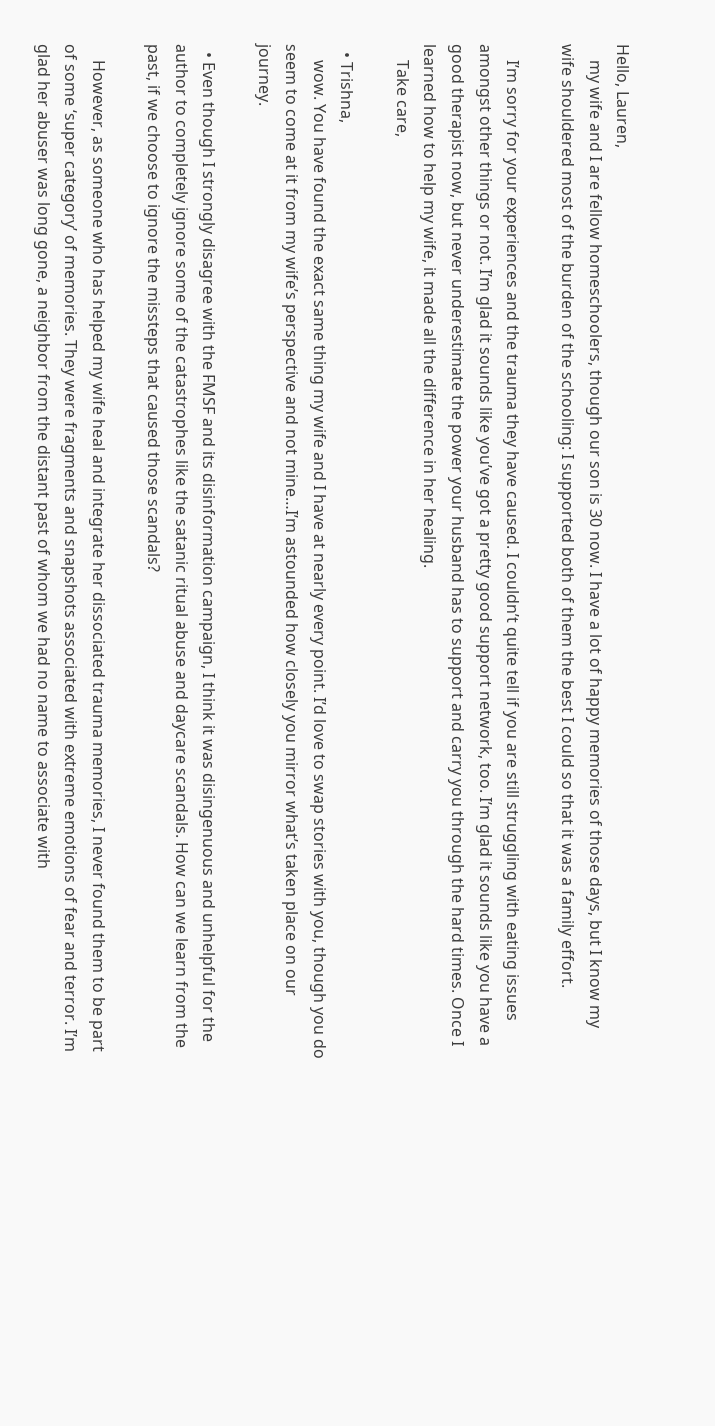Hello, Lauren,
    my wife and I are fellow homeschoolers, though our son is 30 now. I have a lot of happy memories of those days, but I know my wife shouldered most of the burden of the schooling: I supported both of them the best I could so that it was a family effort.

    I’m sorry for your experiences and the trauma they have caused. I couldn’t quite tell if you are still struggling with eating issues amongst other things or not. I’m glad it sounds like you’ve got a pretty good support network, too. I’m glad it sounds like you have a good therapist now, but never underestimate the power your husband has to support and carry you through the hard times. Once I learned how to help my wife, it made all the difference in her healing.
    Take care,

  • Trishna,
    wow. You have found the exact same thing my wife and I have at nearly every point. I’d love to swap stories with you, though you do seem to come at it from my wife’s perspective and not mine…I’m astounded how closely you mirror what’s taken place on our journey.

  • Even though I strongly disagree with the FMSF and its disinformation campaign, I think it was disingenuous and unhelpful for the author to completely ignore some of the catastrophes like the satanic ritual abuse and daycare scandals. How can we learn from the past, if we choose to ignore the missteps that caused those scandals?

    However, as someone who has helped my wife heal and integrate her dissociated trauma memories, I never found them to be part of some ‘super category’ of memories. They were fragments and snapshots associated with extreme emotions of fear and terror. I’m glad her abuser was long gone, a neighbor from the distant past of whom we had no name to associate with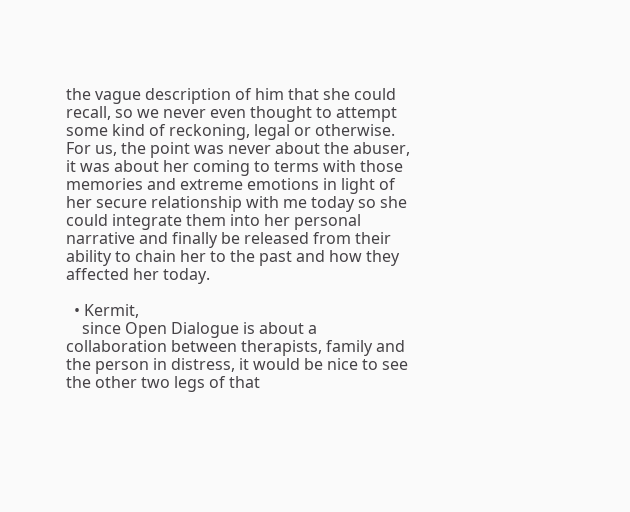the vague description of him that she could recall, so we never even thought to attempt some kind of reckoning, legal or otherwise. For us, the point was never about the abuser, it was about her coming to terms with those memories and extreme emotions in light of her secure relationship with me today so she could integrate them into her personal narrative and finally be released from their ability to chain her to the past and how they affected her today.

  • Kermit,
    since Open Dialogue is about a collaboration between therapists, family and the person in distress, it would be nice to see the other two legs of that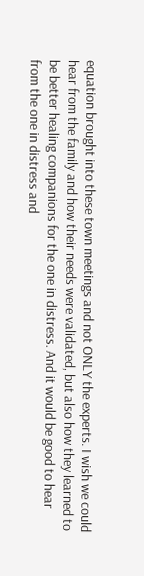equation brought into these town meetings and not ONLY the experts. I wish we could hear from the family and how their needs were validated, but also how they learned to be better healing companions for the one in distress. And it would be good to hear from the one in distress and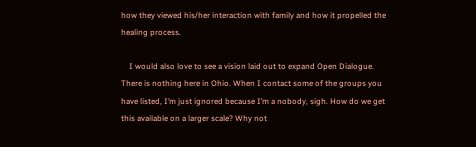how they viewed his/her interaction with family and how it propelled the healing process.

    I would also love to see a vision laid out to expand Open Dialogue. There is nothing here in Ohio. When I contact some of the groups you have listed, I’m just ignored because I’m a nobody, sigh. How do we get this available on a larger scale? Why not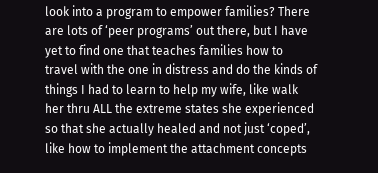look into a program to empower families? There are lots of ‘peer programs’ out there, but I have yet to find one that teaches families how to travel with the one in distress and do the kinds of things I had to learn to help my wife, like walk her thru ALL the extreme states she experienced so that she actually healed and not just ‘coped’, like how to implement the attachment concepts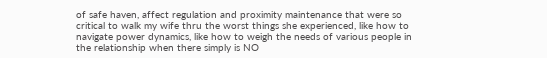of safe haven, affect regulation and proximity maintenance that were so critical to walk my wife thru the worst things she experienced, like how to navigate power dynamics, like how to weigh the needs of various people in the relationship when there simply is NO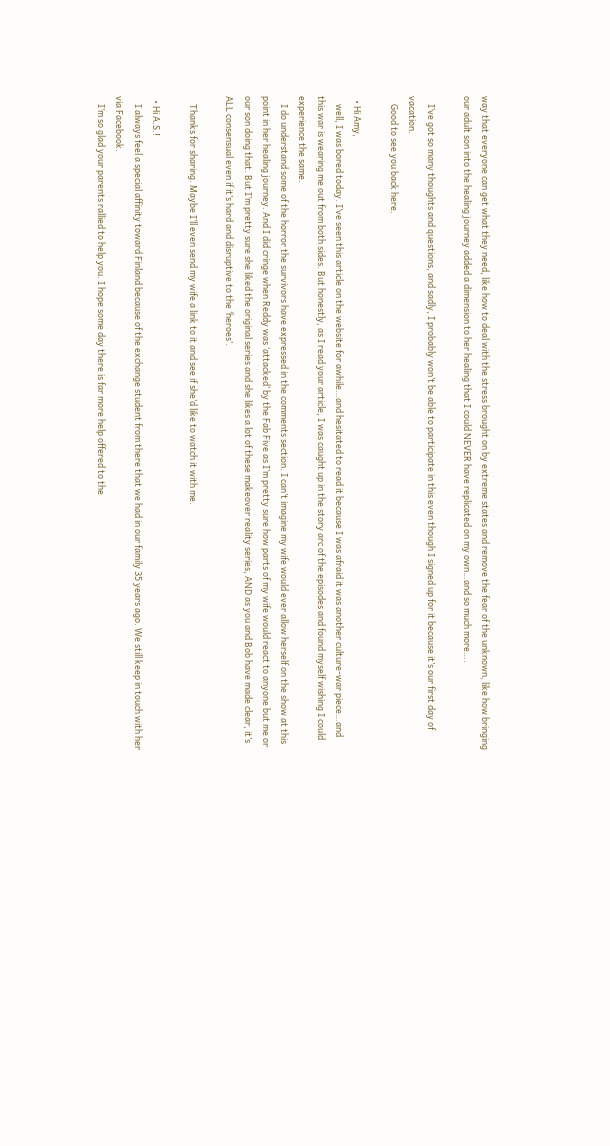way that everyone can get what they need, like how to deal with the stress brought on by extreme states and remove the fear of the unknown, like how bringing our adult son into the healing journey added a dimension to her healing that I could NEVER have replicated on my own…and so much more….

    I’ve got so many thoughts and questions, and sadly, I probably won’t be able to participate in this even though I signed up for it because it’s our first day of vacation.
    Good to see you back here.

  • Hi Amy,
    well, I was bored today. I’ve seen this article on the website for awhile…and hesitated to read it because I was afraid it was another culture-war piece…and this war is wearing me out from both sides. But honestly, as I read your article, I was caught up in the story arc of the episodes and found myself wishing I could experience the same.
    I do understand some of the horror the survivors have expressed in the comments section. I can’t imagine my wife would ever allow herself on the show at this point in her healing journey. And I did cringe when Reddy was ‘attacked’ by the Fab Five as I’m pretty sure how parts of my wife would react to anyone but me or our son doing that. But I’m pretty sure she liked the original series and she likes a lot of these makeover reality series, AND as you and Bob have made clear, it’s ALL consensual even if it’s hard and disruptive to the ‘heroes’.

    Thanks for sharing. Maybe I’ll even send my wife a link to it and see if she’d like to watch it with me.

  • Hi A.S.!
    I always feel a special affinity toward Finland because of the exchange student from there that we had in our family 35 years ago. We still keep in touch with her via Facebook.
    I’m so glad your parents rallied to help you. I hope some day there is far more help offered to the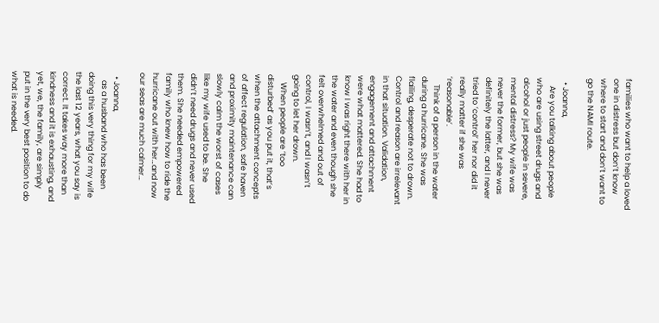families who want to help a loved one in distress but don’t know where to start and don’t want to go the NAMI route.

  • Joanna,
    Are you talking about people who are using street drugs and alcohol or just people in severe, mental distress? My wife was never the former, but she was definitely the latter, and I never tried to ‘control’ her nor did it really matter if she was ‘reasonable’.
    Think of a person in the water during a hurricane. She was flailing, desperate not to drown. Control and reason are irrelevant in that situation. Validation, engagement and attachment were what mattered. She had to know I was right there with her in the water and even though she felt overwhelmed and out of control, I wasn’t, and I wasn’t going to let her drown.
    When people are ‘too disturbed’ as you put it, that’s when the attachment concepts of affect regulation, safe haven and proximity maintenance can slowly calm the worst of cases like my wife used to be. She didn’t need drugs and never used them. She needed empowered family who knew how to ride the hurricane out with her…and now our seas are much calmer…

  • Joanna,
    as a husband who has been doing this very thing for my wife the last 12 years, what you say is correct. It takes way more than kindness and it is exhausting, and yet, we, the family, are simply put in the very best position to do what is needed.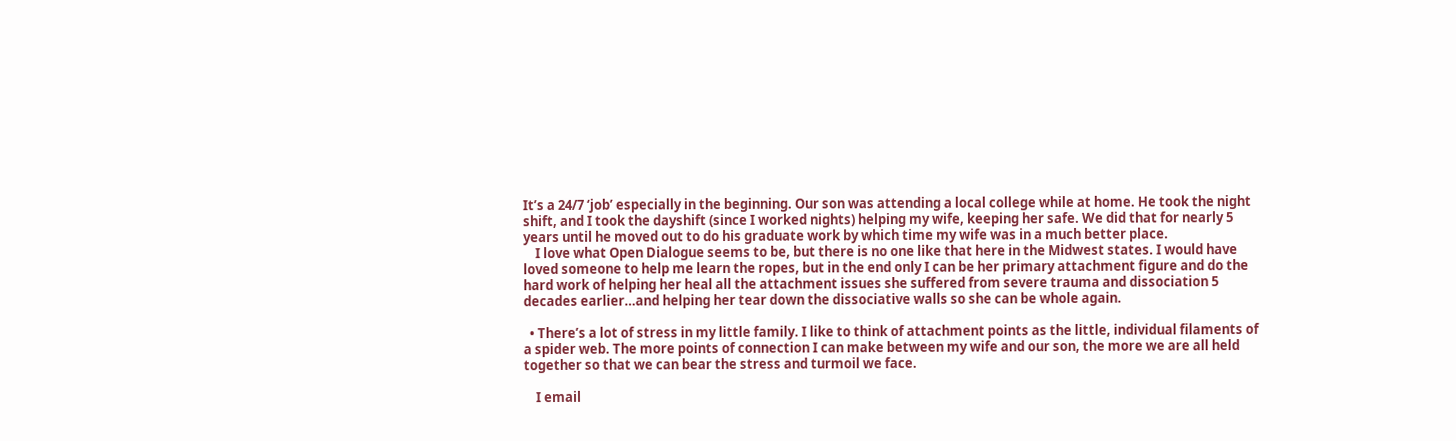It’s a 24/7 ‘job’ especially in the beginning. Our son was attending a local college while at home. He took the night shift, and I took the dayshift (since I worked nights) helping my wife, keeping her safe. We did that for nearly 5 years until he moved out to do his graduate work by which time my wife was in a much better place.
    I love what Open Dialogue seems to be, but there is no one like that here in the Midwest states. I would have loved someone to help me learn the ropes, but in the end only I can be her primary attachment figure and do the hard work of helping her heal all the attachment issues she suffered from severe trauma and dissociation 5 decades earlier…and helping her tear down the dissociative walls so she can be whole again.

  • There’s a lot of stress in my little family. I like to think of attachment points as the little, individual filaments of a spider web. The more points of connection I can make between my wife and our son, the more we are all held together so that we can bear the stress and turmoil we face.

    I email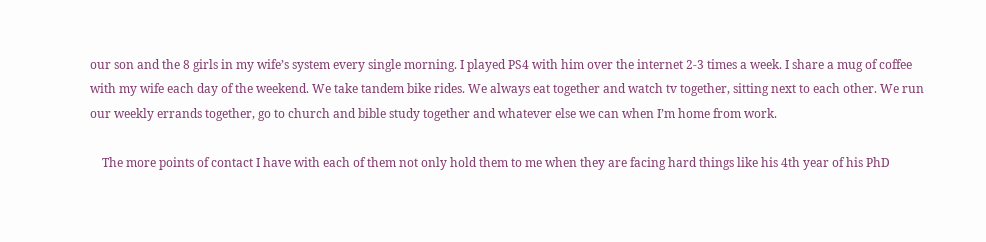our son and the 8 girls in my wife’s system every single morning. I played PS4 with him over the internet 2-3 times a week. I share a mug of coffee with my wife each day of the weekend. We take tandem bike rides. We always eat together and watch tv together, sitting next to each other. We run our weekly errands together, go to church and bible study together and whatever else we can when I’m home from work.

    The more points of contact I have with each of them not only hold them to me when they are facing hard things like his 4th year of his PhD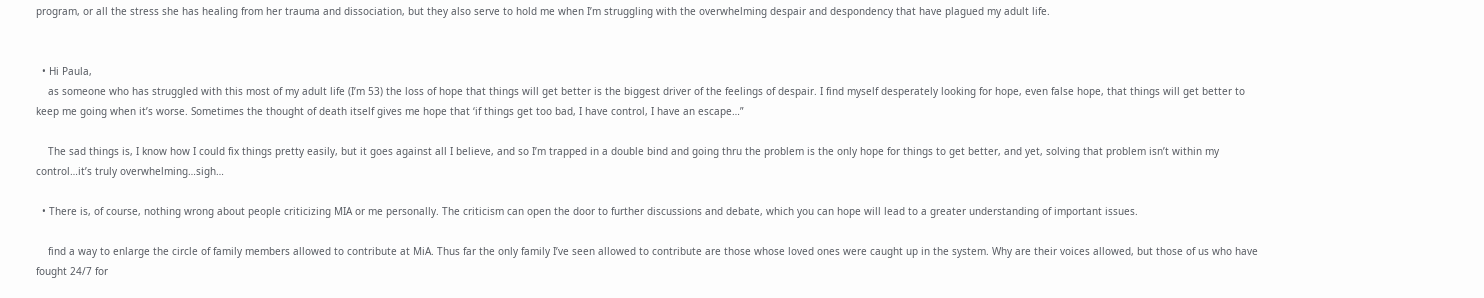program, or all the stress she has healing from her trauma and dissociation, but they also serve to hold me when I’m struggling with the overwhelming despair and despondency that have plagued my adult life.


  • Hi Paula,
    as someone who has struggled with this most of my adult life (I’m 53) the loss of hope that things will get better is the biggest driver of the feelings of despair. I find myself desperately looking for hope, even false hope, that things will get better to keep me going when it’s worse. Sometimes the thought of death itself gives me hope that ‘if things get too bad, I have control, I have an escape…”

    The sad things is, I know how I could fix things pretty easily, but it goes against all I believe, and so I’m trapped in a double bind and going thru the problem is the only hope for things to get better, and yet, solving that problem isn’t within my control…it’s truly overwhelming…sigh…

  • There is, of course, nothing wrong about people criticizing MIA or me personally. The criticism can open the door to further discussions and debate, which you can hope will lead to a greater understanding of important issues.

    find a way to enlarge the circle of family members allowed to contribute at MiA. Thus far the only family I’ve seen allowed to contribute are those whose loved ones were caught up in the system. Why are their voices allowed, but those of us who have fought 24/7 for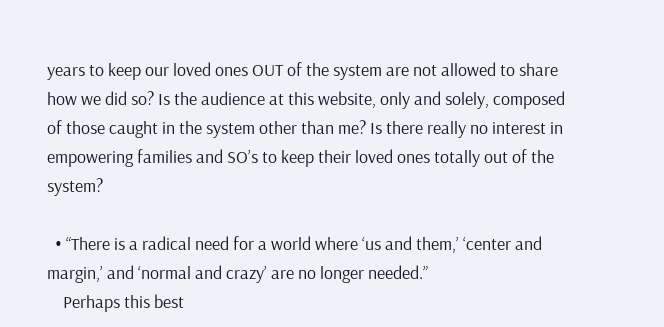years to keep our loved ones OUT of the system are not allowed to share how we did so? Is the audience at this website, only and solely, composed of those caught in the system other than me? Is there really no interest in empowering families and SO’s to keep their loved ones totally out of the system?

  • “There is a radical need for a world where ‘us and them,’ ‘center and margin,’ and ‘normal and crazy’ are no longer needed.”
    Perhaps this best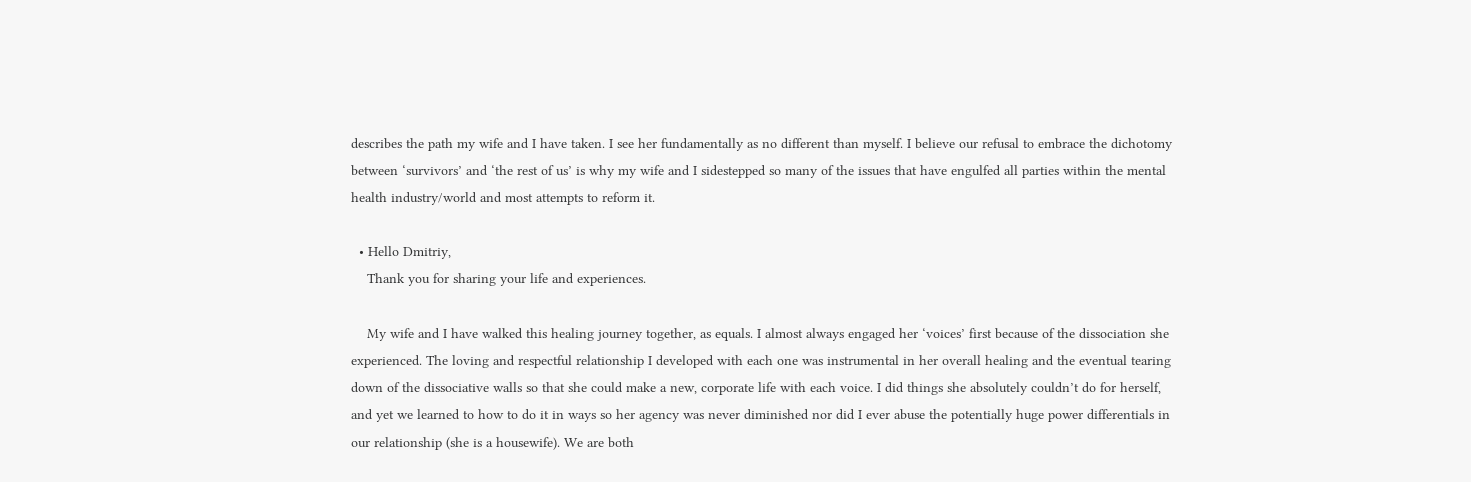describes the path my wife and I have taken. I see her fundamentally as no different than myself. I believe our refusal to embrace the dichotomy between ‘survivors’ and ‘the rest of us’ is why my wife and I sidestepped so many of the issues that have engulfed all parties within the mental health industry/world and most attempts to reform it.

  • Hello Dmitriy,
    Thank you for sharing your life and experiences.

    My wife and I have walked this healing journey together, as equals. I almost always engaged her ‘voices’ first because of the dissociation she experienced. The loving and respectful relationship I developed with each one was instrumental in her overall healing and the eventual tearing down of the dissociative walls so that she could make a new, corporate life with each voice. I did things she absolutely couldn’t do for herself, and yet we learned to how to do it in ways so her agency was never diminished nor did I ever abuse the potentially huge power differentials in our relationship (she is a housewife). We are both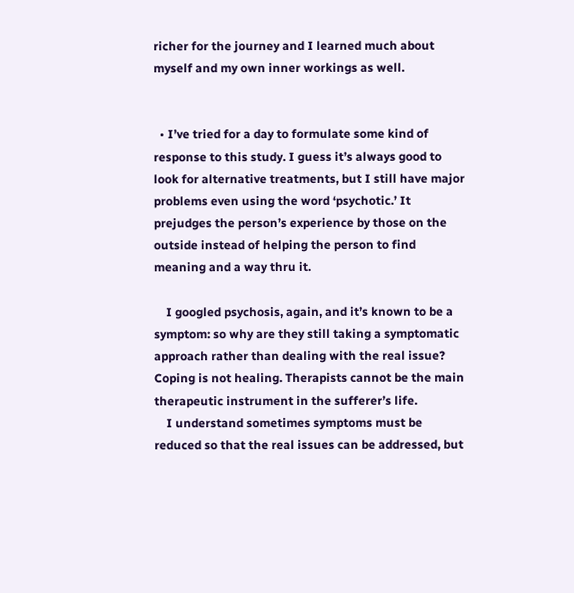richer for the journey and I learned much about myself and my own inner workings as well.


  • I’ve tried for a day to formulate some kind of response to this study. I guess it’s always good to look for alternative treatments, but I still have major problems even using the word ‘psychotic.’ It prejudges the person’s experience by those on the outside instead of helping the person to find meaning and a way thru it.

    I googled psychosis, again, and it’s known to be a symptom: so why are they still taking a symptomatic approach rather than dealing with the real issue? Coping is not healing. Therapists cannot be the main therapeutic instrument in the sufferer’s life.
    I understand sometimes symptoms must be reduced so that the real issues can be addressed, but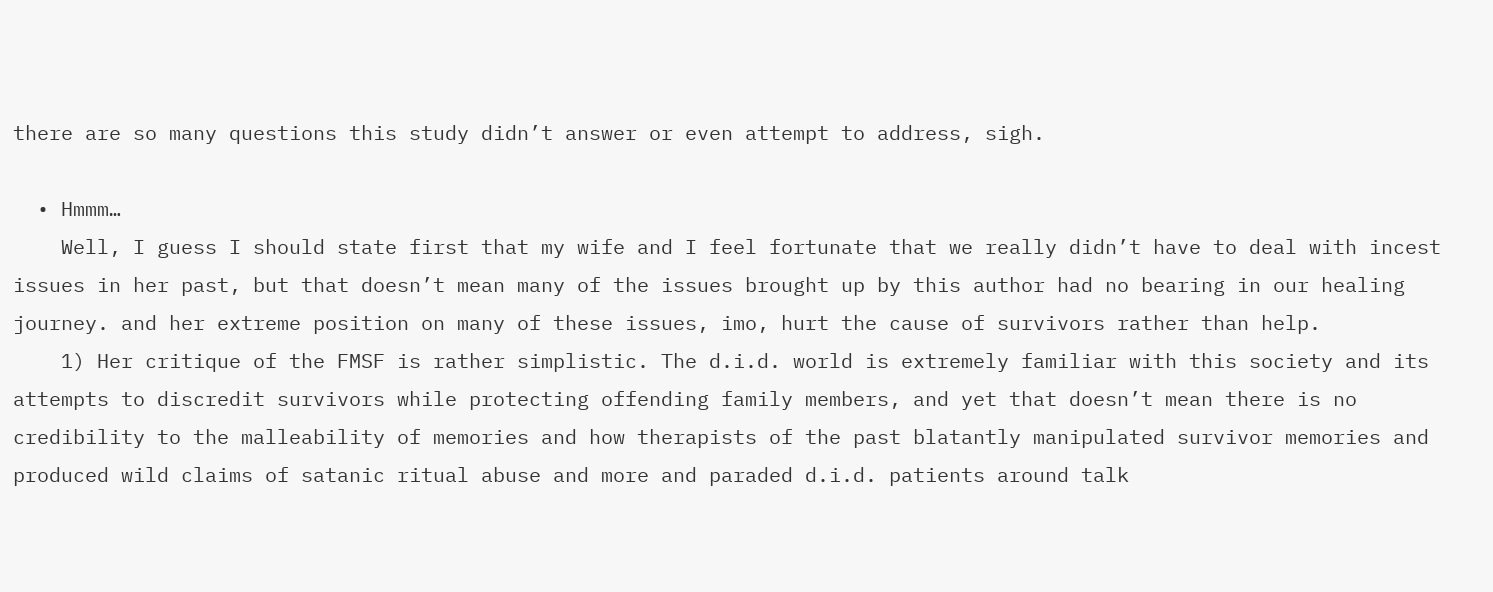there are so many questions this study didn’t answer or even attempt to address, sigh.

  • Hmmm…
    Well, I guess I should state first that my wife and I feel fortunate that we really didn’t have to deal with incest issues in her past, but that doesn’t mean many of the issues brought up by this author had no bearing in our healing journey. and her extreme position on many of these issues, imo, hurt the cause of survivors rather than help.
    1) Her critique of the FMSF is rather simplistic. The d.i.d. world is extremely familiar with this society and its attempts to discredit survivors while protecting offending family members, and yet that doesn’t mean there is no credibility to the malleability of memories and how therapists of the past blatantly manipulated survivor memories and produced wild claims of satanic ritual abuse and more and paraded d.i.d. patients around talk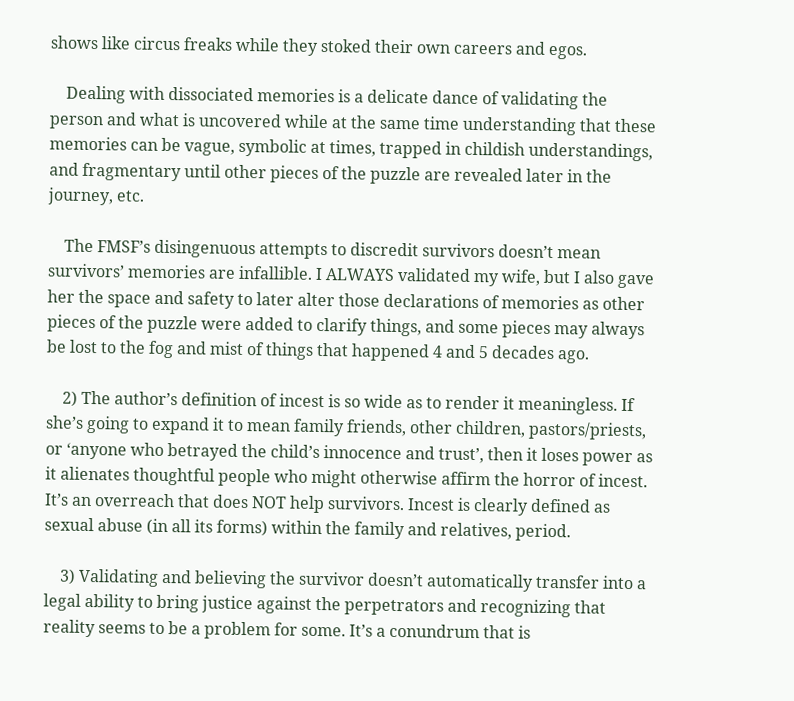shows like circus freaks while they stoked their own careers and egos.

    Dealing with dissociated memories is a delicate dance of validating the person and what is uncovered while at the same time understanding that these memories can be vague, symbolic at times, trapped in childish understandings, and fragmentary until other pieces of the puzzle are revealed later in the journey, etc.

    The FMSF’s disingenuous attempts to discredit survivors doesn’t mean survivors’ memories are infallible. I ALWAYS validated my wife, but I also gave her the space and safety to later alter those declarations of memories as other pieces of the puzzle were added to clarify things, and some pieces may always be lost to the fog and mist of things that happened 4 and 5 decades ago.

    2) The author’s definition of incest is so wide as to render it meaningless. If she’s going to expand it to mean family friends, other children, pastors/priests, or ‘anyone who betrayed the child’s innocence and trust’, then it loses power as it alienates thoughtful people who might otherwise affirm the horror of incest. It’s an overreach that does NOT help survivors. Incest is clearly defined as sexual abuse (in all its forms) within the family and relatives, period.

    3) Validating and believing the survivor doesn’t automatically transfer into a legal ability to bring justice against the perpetrators and recognizing that reality seems to be a problem for some. It’s a conundrum that is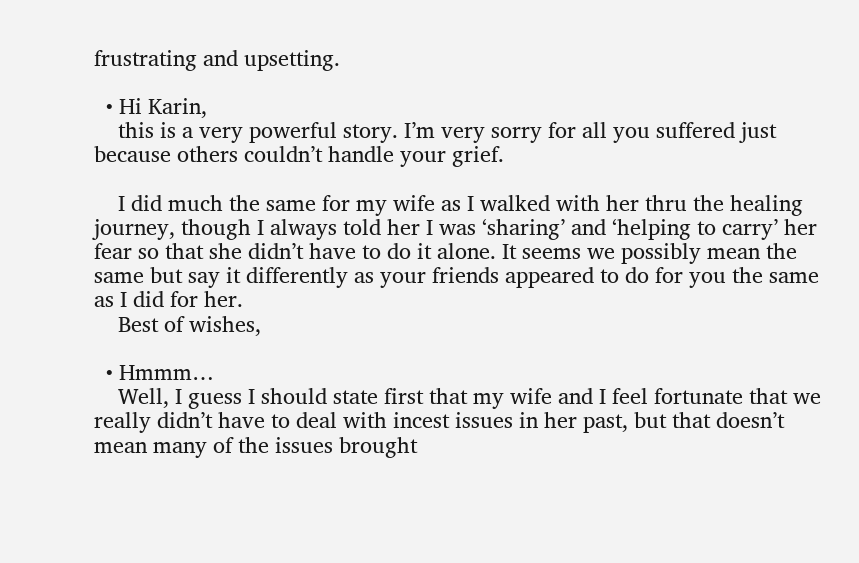frustrating and upsetting.

  • Hi Karin,
    this is a very powerful story. I’m very sorry for all you suffered just because others couldn’t handle your grief.

    I did much the same for my wife as I walked with her thru the healing journey, though I always told her I was ‘sharing’ and ‘helping to carry’ her fear so that she didn’t have to do it alone. It seems we possibly mean the same but say it differently as your friends appeared to do for you the same as I did for her.
    Best of wishes,

  • Hmmm…
    Well, I guess I should state first that my wife and I feel fortunate that we really didn’t have to deal with incest issues in her past, but that doesn’t mean many of the issues brought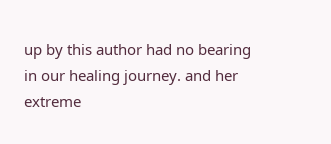up by this author had no bearing in our healing journey. and her extreme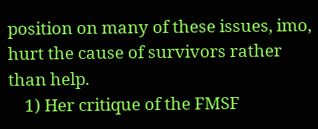position on many of these issues, imo, hurt the cause of survivors rather than help.
    1) Her critique of the FMSF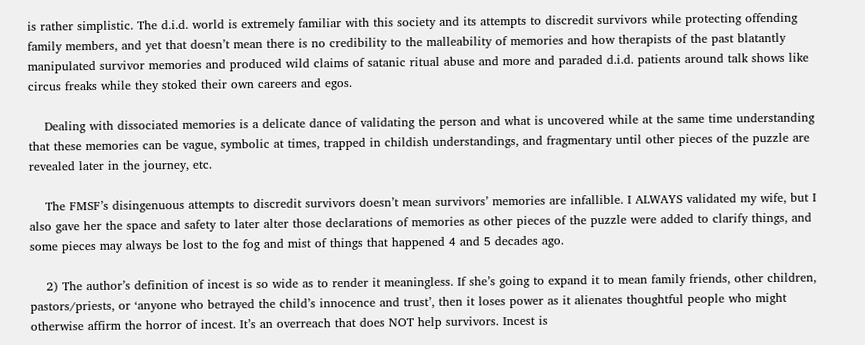is rather simplistic. The d.i.d. world is extremely familiar with this society and its attempts to discredit survivors while protecting offending family members, and yet that doesn’t mean there is no credibility to the malleability of memories and how therapists of the past blatantly manipulated survivor memories and produced wild claims of satanic ritual abuse and more and paraded d.i.d. patients around talk shows like circus freaks while they stoked their own careers and egos.

    Dealing with dissociated memories is a delicate dance of validating the person and what is uncovered while at the same time understanding that these memories can be vague, symbolic at times, trapped in childish understandings, and fragmentary until other pieces of the puzzle are revealed later in the journey, etc.

    The FMSF’s disingenuous attempts to discredit survivors doesn’t mean survivors’ memories are infallible. I ALWAYS validated my wife, but I also gave her the space and safety to later alter those declarations of memories as other pieces of the puzzle were added to clarify things, and some pieces may always be lost to the fog and mist of things that happened 4 and 5 decades ago.

    2) The author’s definition of incest is so wide as to render it meaningless. If she’s going to expand it to mean family friends, other children, pastors/priests, or ‘anyone who betrayed the child’s innocence and trust’, then it loses power as it alienates thoughtful people who might otherwise affirm the horror of incest. It’s an overreach that does NOT help survivors. Incest is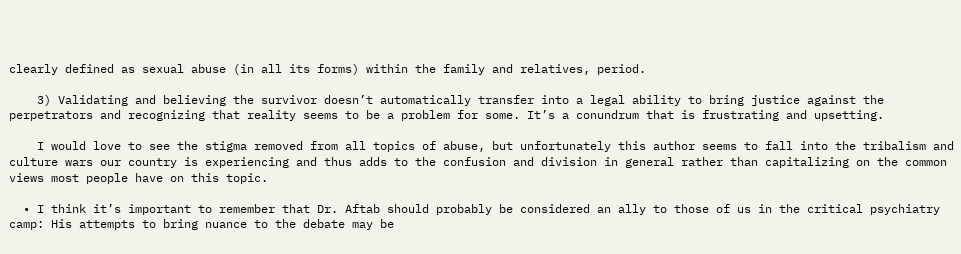clearly defined as sexual abuse (in all its forms) within the family and relatives, period.

    3) Validating and believing the survivor doesn’t automatically transfer into a legal ability to bring justice against the perpetrators and recognizing that reality seems to be a problem for some. It’s a conundrum that is frustrating and upsetting.

    I would love to see the stigma removed from all topics of abuse, but unfortunately this author seems to fall into the tribalism and culture wars our country is experiencing and thus adds to the confusion and division in general rather than capitalizing on the common views most people have on this topic.

  • I think it’s important to remember that Dr. Aftab should probably be considered an ally to those of us in the critical psychiatry camp: His attempts to bring nuance to the debate may be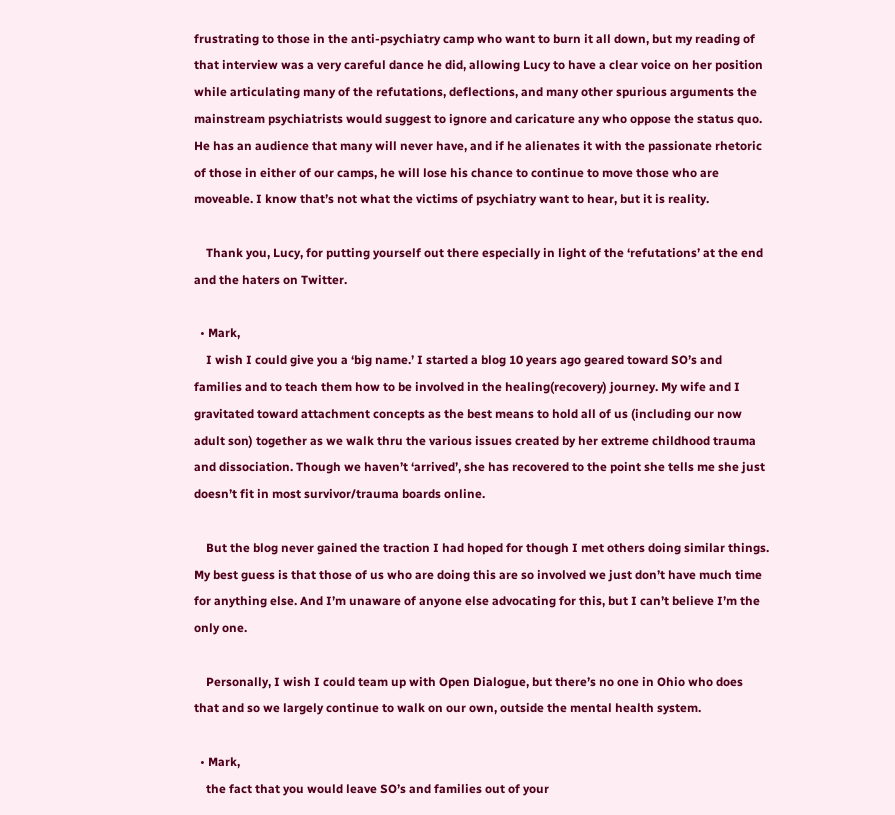frustrating to those in the anti-psychiatry camp who want to burn it all down, but my reading of that interview was a very careful dance he did, allowing Lucy to have a clear voice on her position while articulating many of the refutations, deflections, and many other spurious arguments the mainstream psychiatrists would suggest to ignore and caricature any who oppose the status quo. He has an audience that many will never have, and if he alienates it with the passionate rhetoric of those in either of our camps, he will lose his chance to continue to move those who are moveable. I know that’s not what the victims of psychiatry want to hear, but it is reality.

    Thank you, Lucy, for putting yourself out there especially in light of the ‘refutations’ at the end and the haters on Twitter.

  • Mark,
    I wish I could give you a ‘big name.’ I started a blog 10 years ago geared toward SO’s and families and to teach them how to be involved in the healing(recovery) journey. My wife and I gravitated toward attachment concepts as the best means to hold all of us (including our now adult son) together as we walk thru the various issues created by her extreme childhood trauma and dissociation. Though we haven’t ‘arrived’, she has recovered to the point she tells me she just doesn’t fit in most survivor/trauma boards online.

    But the blog never gained the traction I had hoped for though I met others doing similar things. My best guess is that those of us who are doing this are so involved we just don’t have much time for anything else. And I’m unaware of anyone else advocating for this, but I can’t believe I’m the only one.

    Personally, I wish I could team up with Open Dialogue, but there’s no one in Ohio who does that and so we largely continue to walk on our own, outside the mental health system.

  • Mark,
    the fact that you would leave SO’s and families out of your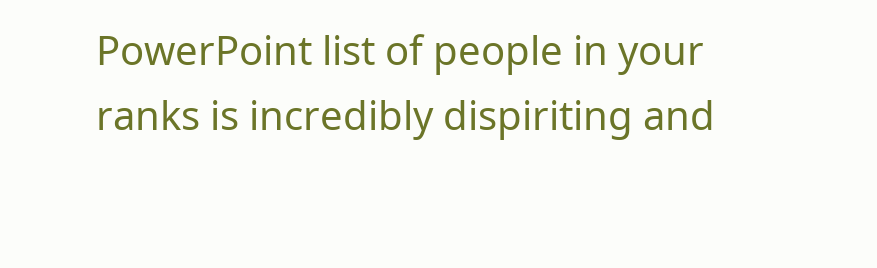PowerPoint list of people in your ranks is incredibly dispiriting and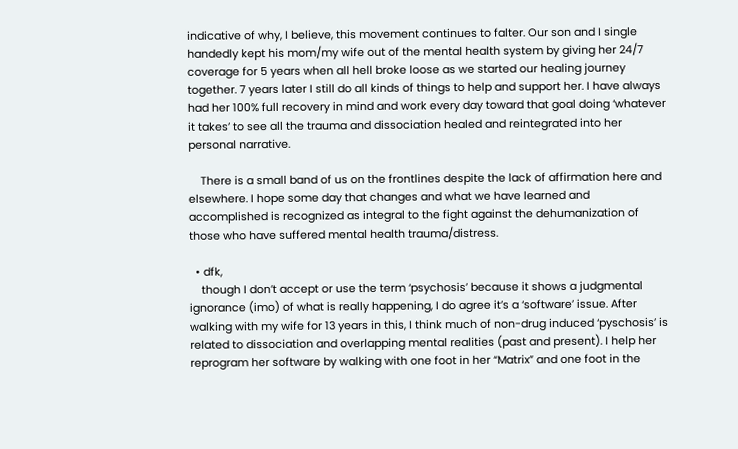indicative of why, I believe, this movement continues to falter. Our son and I single handedly kept his mom/my wife out of the mental health system by giving her 24/7 coverage for 5 years when all hell broke loose as we started our healing journey together. 7 years later I still do all kinds of things to help and support her. I have always had her 100% full recovery in mind and work every day toward that goal doing ‘whatever it takes’ to see all the trauma and dissociation healed and reintegrated into her personal narrative.

    There is a small band of us on the frontlines despite the lack of affirmation here and elsewhere. I hope some day that changes and what we have learned and accomplished is recognized as integral to the fight against the dehumanization of those who have suffered mental health trauma/distress.

  • dfk,
    though I don’t accept or use the term ‘psychosis’ because it shows a judgmental ignorance (imo) of what is really happening, I do agree it’s a ‘software’ issue. After walking with my wife for 13 years in this, I think much of non-drug induced ‘pyschosis’ is related to dissociation and overlapping mental realities (past and present). I help her reprogram her software by walking with one foot in her “Matrix” and one foot in the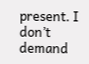present. I don’t demand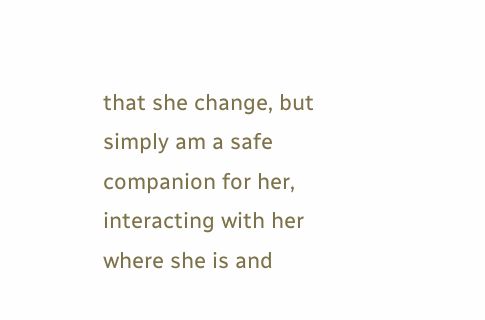that she change, but simply am a safe companion for her, interacting with her where she is and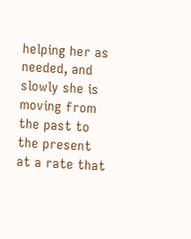helping her as needed, and slowly she is moving from the past to the present at a rate that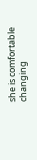she is comfortable changing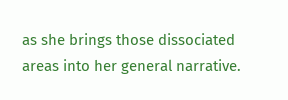as she brings those dissociated areas into her general narrative.